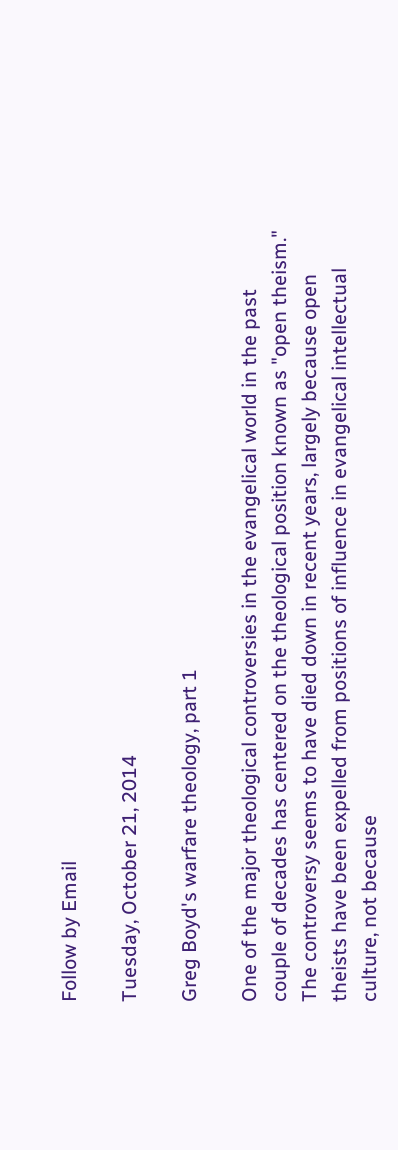Follow by Email

Tuesday, October 21, 2014

Greg Boyd's warfare theology, part 1

One of the major theological controversies in the evangelical world in the past couple of decades has centered on the theological position known as "open theism." The controversy seems to have died down in recent years, largely because open theists have been expelled from positions of influence in evangelical intellectual culture, not because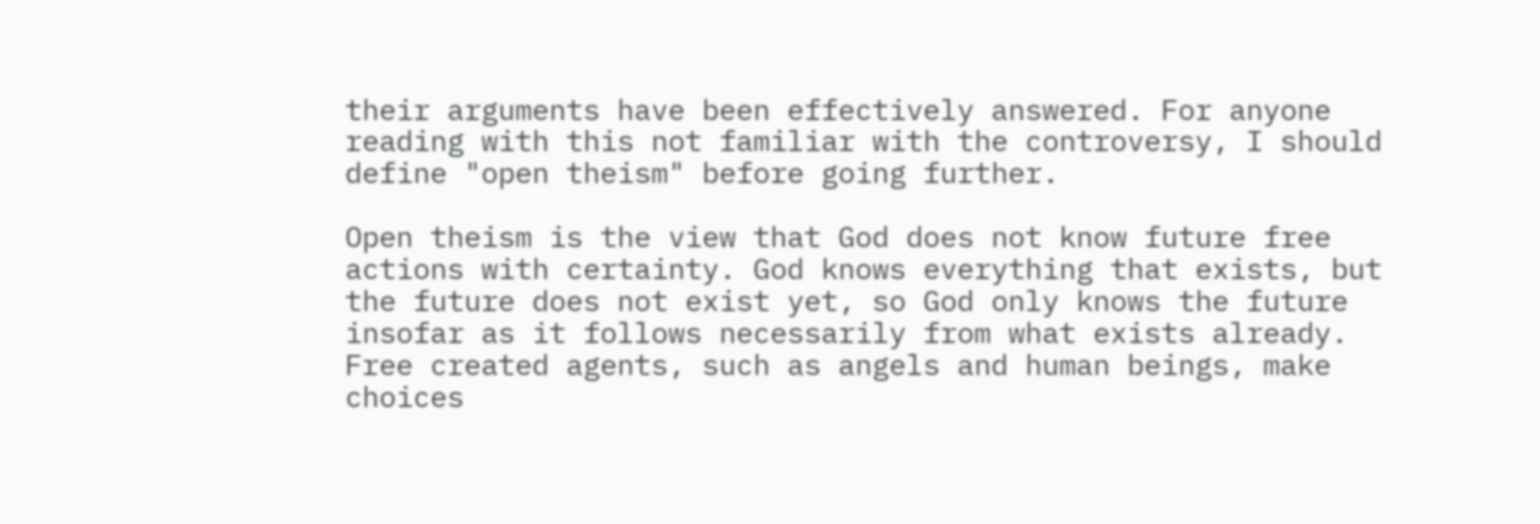their arguments have been effectively answered. For anyone reading with this not familiar with the controversy, I should define "open theism" before going further.

Open theism is the view that God does not know future free actions with certainty. God knows everything that exists, but the future does not exist yet, so God only knows the future insofar as it follows necessarily from what exists already. Free created agents, such as angels and human beings, make choices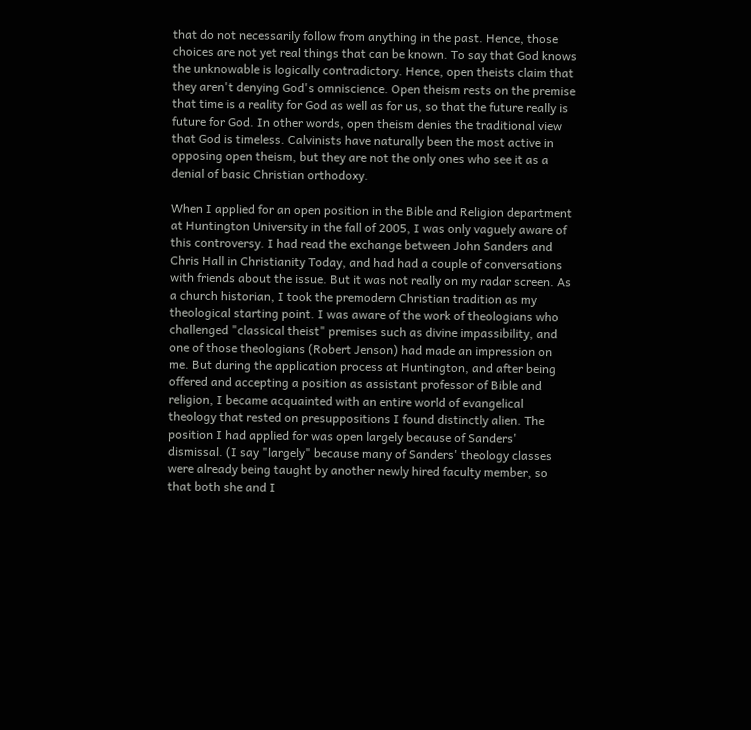that do not necessarily follow from anything in the past. Hence, those choices are not yet real things that can be known. To say that God knows the unknowable is logically contradictory. Hence, open theists claim that they aren't denying God's omniscience. Open theism rests on the premise that time is a reality for God as well as for us, so that the future really is future for God. In other words, open theism denies the traditional view that God is timeless. Calvinists have naturally been the most active in opposing open theism, but they are not the only ones who see it as a denial of basic Christian orthodoxy.

When I applied for an open position in the Bible and Religion department at Huntington University in the fall of 2005, I was only vaguely aware of this controversy. I had read the exchange between John Sanders and Chris Hall in Christianity Today, and had had a couple of conversations with friends about the issue. But it was not really on my radar screen. As a church historian, I took the premodern Christian tradition as my theological starting point. I was aware of the work of theologians who challenged "classical theist" premises such as divine impassibility, and one of those theologians (Robert Jenson) had made an impression on me. But during the application process at Huntington, and after being offered and accepting a position as assistant professor of Bible and religion, I became acquainted with an entire world of evangelical theology that rested on presuppositions I found distinctly alien. The position I had applied for was open largely because of Sanders' dismissal. (I say "largely" because many of Sanders' theology classes were already being taught by another newly hired faculty member, so that both she and I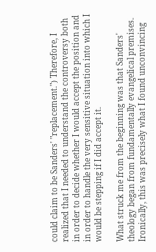could claim to be Sanders' "replacement.") Therefore, I realized that I needed to understand the controversy both in order to decide whether I would accept the position and in order to handle the very sensitive situation into which I would be stepping if I did accept it.

What struck me from the beginning was that Sanders' theology began from fundamentally evangelical premises. Ironically, this was precisely what I found unconvincing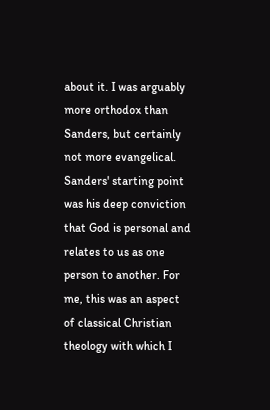about it. I was arguably more orthodox than Sanders, but certainly not more evangelical. Sanders' starting point was his deep conviction that God is personal and relates to us as one person to another. For me, this was an aspect of classical Christian theology with which I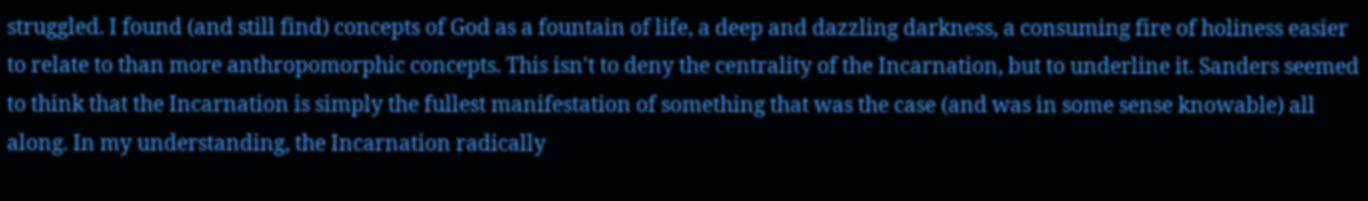struggled. I found (and still find) concepts of God as a fountain of life, a deep and dazzling darkness, a consuming fire of holiness easier to relate to than more anthropomorphic concepts. This isn't to deny the centrality of the Incarnation, but to underline it. Sanders seemed to think that the Incarnation is simply the fullest manifestation of something that was the case (and was in some sense knowable) all along. In my understanding, the Incarnation radically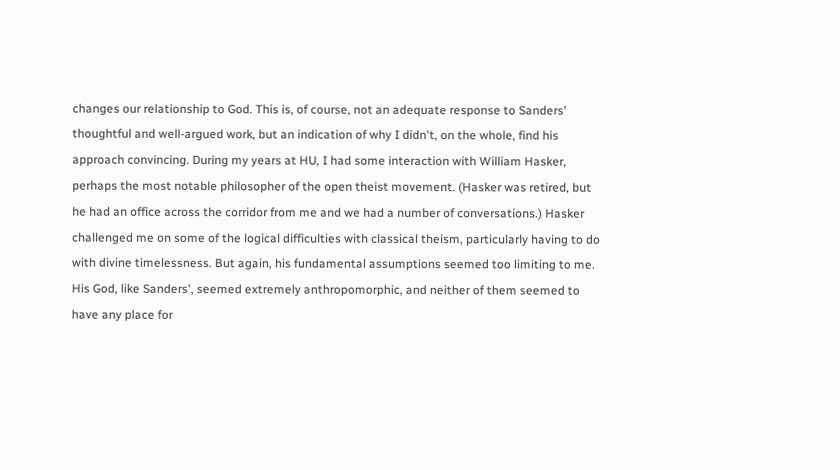changes our relationship to God. This is, of course, not an adequate response to Sanders' thoughtful and well-argued work, but an indication of why I didn't, on the whole, find his approach convincing. During my years at HU, I had some interaction with William Hasker, perhaps the most notable philosopher of the open theist movement. (Hasker was retired, but he had an office across the corridor from me and we had a number of conversations.) Hasker challenged me on some of the logical difficulties with classical theism, particularly having to do with divine timelessness. But again, his fundamental assumptions seemed too limiting to me. His God, like Sanders', seemed extremely anthropomorphic, and neither of them seemed to have any place for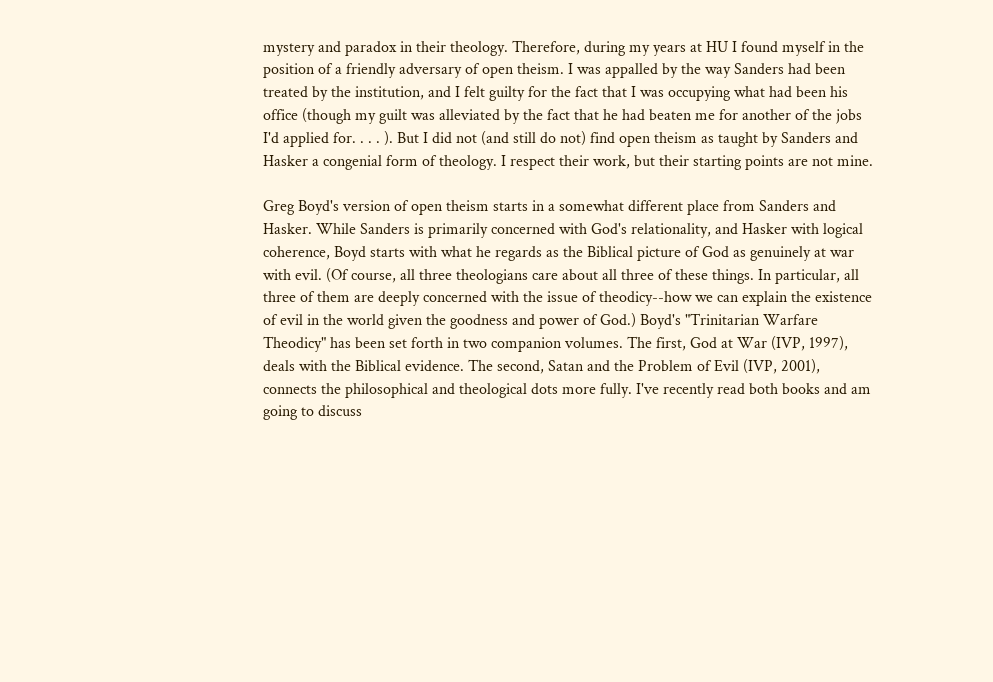mystery and paradox in their theology. Therefore, during my years at HU I found myself in the position of a friendly adversary of open theism. I was appalled by the way Sanders had been treated by the institution, and I felt guilty for the fact that I was occupying what had been his office (though my guilt was alleviated by the fact that he had beaten me for another of the jobs I'd applied for. . . . ). But I did not (and still do not) find open theism as taught by Sanders and Hasker a congenial form of theology. I respect their work, but their starting points are not mine.

Greg Boyd's version of open theism starts in a somewhat different place from Sanders and Hasker. While Sanders is primarily concerned with God's relationality, and Hasker with logical coherence, Boyd starts with what he regards as the Biblical picture of God as genuinely at war with evil. (Of course, all three theologians care about all three of these things. In particular, all three of them are deeply concerned with the issue of theodicy--how we can explain the existence of evil in the world given the goodness and power of God.) Boyd's "Trinitarian Warfare Theodicy" has been set forth in two companion volumes. The first, God at War (IVP, 1997), deals with the Biblical evidence. The second, Satan and the Problem of Evil (IVP, 2001), connects the philosophical and theological dots more fully. I've recently read both books and am going to discuss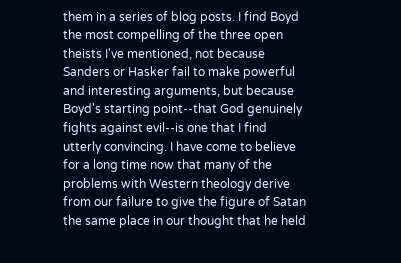them in a series of blog posts. I find Boyd the most compelling of the three open theists I've mentioned, not because Sanders or Hasker fail to make powerful and interesting arguments, but because Boyd's starting point--that God genuinely fights against evil--is one that I find utterly convincing. I have come to believe for a long time now that many of the problems with Western theology derive from our failure to give the figure of Satan the same place in our thought that he held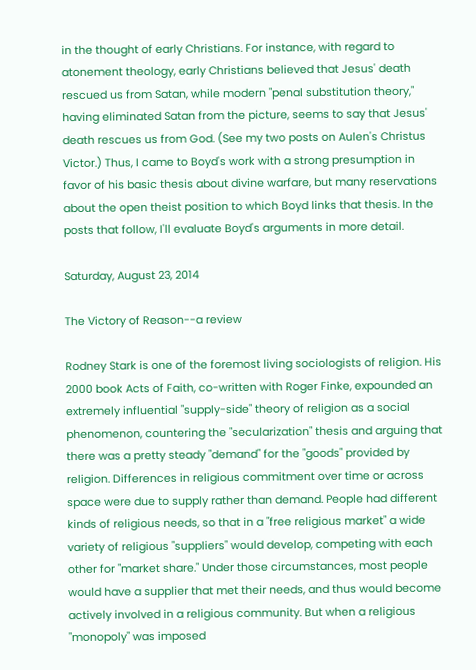in the thought of early Christians. For instance, with regard to atonement theology, early Christians believed that Jesus' death rescued us from Satan, while modern "penal substitution theory," having eliminated Satan from the picture, seems to say that Jesus' death rescues us from God. (See my two posts on Aulen's Christus Victor.) Thus, I came to Boyd's work with a strong presumption in favor of his basic thesis about divine warfare, but many reservations about the open theist position to which Boyd links that thesis. In the posts that follow, I'll evaluate Boyd's arguments in more detail.

Saturday, August 23, 2014

The Victory of Reason--a review

Rodney Stark is one of the foremost living sociologists of religion. His 2000 book Acts of Faith, co-written with Roger Finke, expounded an extremely influential "supply-side" theory of religion as a social phenomenon, countering the "secularization" thesis and arguing that there was a pretty steady "demand" for the "goods" provided by religion. Differences in religious commitment over time or across space were due to supply rather than demand. People had different kinds of religious needs, so that in a "free religious market" a wide variety of religious "suppliers" would develop, competing with each other for "market share." Under those circumstances, most people would have a supplier that met their needs, and thus would become actively involved in a religious community. But when a religious "monopoly" was imposed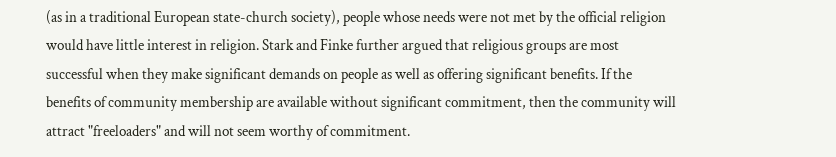(as in a traditional European state-church society), people whose needs were not met by the official religion would have little interest in religion. Stark and Finke further argued that religious groups are most successful when they make significant demands on people as well as offering significant benefits. If the benefits of community membership are available without significant commitment, then the community will attract "freeloaders" and will not seem worthy of commitment.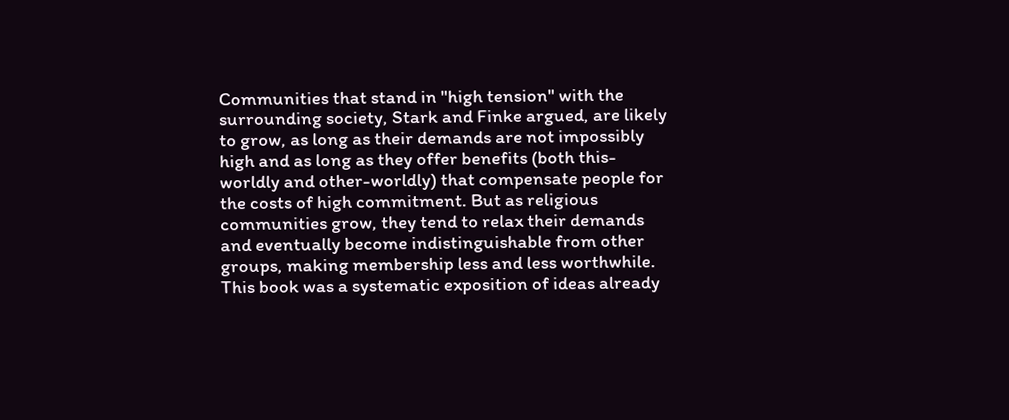Communities that stand in "high tension" with the surrounding society, Stark and Finke argued, are likely to grow, as long as their demands are not impossibly high and as long as they offer benefits (both this-worldly and other-worldly) that compensate people for the costs of high commitment. But as religious communities grow, they tend to relax their demands and eventually become indistinguishable from other groups, making membership less and less worthwhile. This book was a systematic exposition of ideas already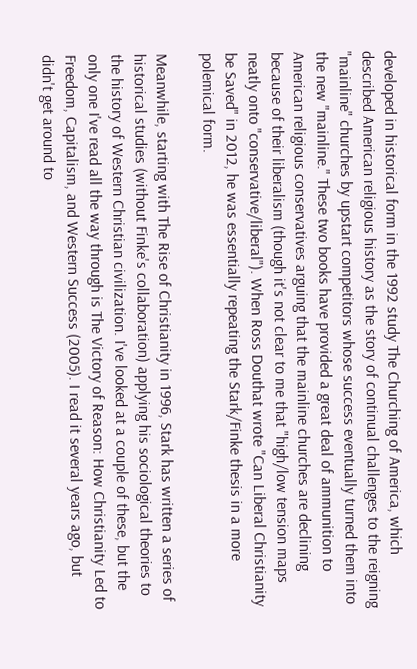developed in historical form in the 1992 study The Churching of America, which described American religious history as the story of continual challenges to the reigning "mainline" churches by upstart competitors whose success eventually turned them into the new "mainline." These two books have provided a great deal of ammunition to American religious conservatives arguing that the mainline churches are declining because of their liberalism (though it's not clear to me that "high/low tension maps neatly onto "conservative/liberal"). When Ross Douthat wrote "Can Liberal Christianity be Saved" in 2012, he was essentially repeating the Stark/Finke thesis in a more polemical form.

Meanwhile, starting with The Rise of Christianity in 1996, Stark has written a series of historical studies (without Finke's collaboration) applying his sociological theories to the history of Western Christian civilization. I've looked at a couple of these, but the only one I've read all the way through is The Victory of Reason: How Christianity Led to Freedom, Capitalism, and Western Success (2005). I read it several years ago, but didn't get around to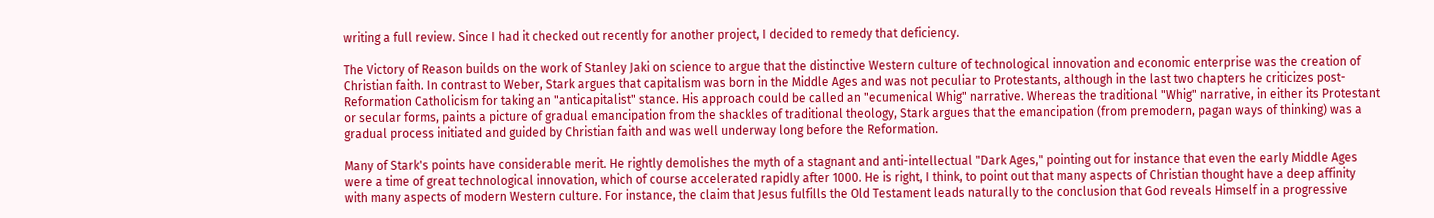writing a full review. Since I had it checked out recently for another project, I decided to remedy that deficiency.

The Victory of Reason builds on the work of Stanley Jaki on science to argue that the distinctive Western culture of technological innovation and economic enterprise was the creation of Christian faith. In contrast to Weber, Stark argues that capitalism was born in the Middle Ages and was not peculiar to Protestants, although in the last two chapters he criticizes post-Reformation Catholicism for taking an "anticapitalist" stance. His approach could be called an "ecumenical Whig" narrative. Whereas the traditional "Whig" narrative, in either its Protestant or secular forms, paints a picture of gradual emancipation from the shackles of traditional theology, Stark argues that the emancipation (from premodern, pagan ways of thinking) was a gradual process initiated and guided by Christian faith and was well underway long before the Reformation.

Many of Stark's points have considerable merit. He rightly demolishes the myth of a stagnant and anti-intellectual "Dark Ages," pointing out for instance that even the early Middle Ages were a time of great technological innovation, which of course accelerated rapidly after 1000. He is right, I think, to point out that many aspects of Christian thought have a deep affinity with many aspects of modern Western culture. For instance, the claim that Jesus fulfills the Old Testament leads naturally to the conclusion that God reveals Himself in a progressive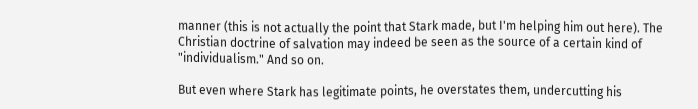manner (this is not actually the point that Stark made, but I'm helping him out here). The Christian doctrine of salvation may indeed be seen as the source of a certain kind of "individualism." And so on.

But even where Stark has legitimate points, he overstates them, undercutting his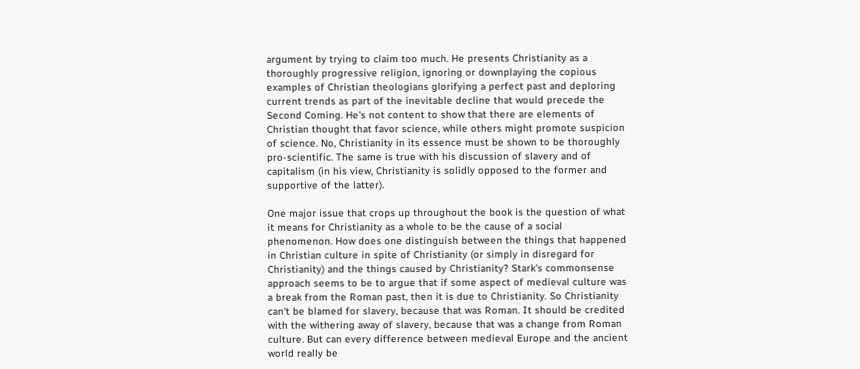argument by trying to claim too much. He presents Christianity as a thoroughly progressive religion, ignoring or downplaying the copious examples of Christian theologians glorifying a perfect past and deploring current trends as part of the inevitable decline that would precede the Second Coming. He's not content to show that there are elements of Christian thought that favor science, while others might promote suspicion of science. No, Christianity in its essence must be shown to be thoroughly pro-scientific. The same is true with his discussion of slavery and of capitalism (in his view, Christianity is solidly opposed to the former and supportive of the latter).

One major issue that crops up throughout the book is the question of what it means for Christianity as a whole to be the cause of a social phenomenon. How does one distinguish between the things that happened in Christian culture in spite of Christianity (or simply in disregard for Christianity) and the things caused by Christianity? Stark's commonsense approach seems to be to argue that if some aspect of medieval culture was a break from the Roman past, then it is due to Christianity. So Christianity can't be blamed for slavery, because that was Roman. It should be credited with the withering away of slavery, because that was a change from Roman culture. But can every difference between medieval Europe and the ancient world really be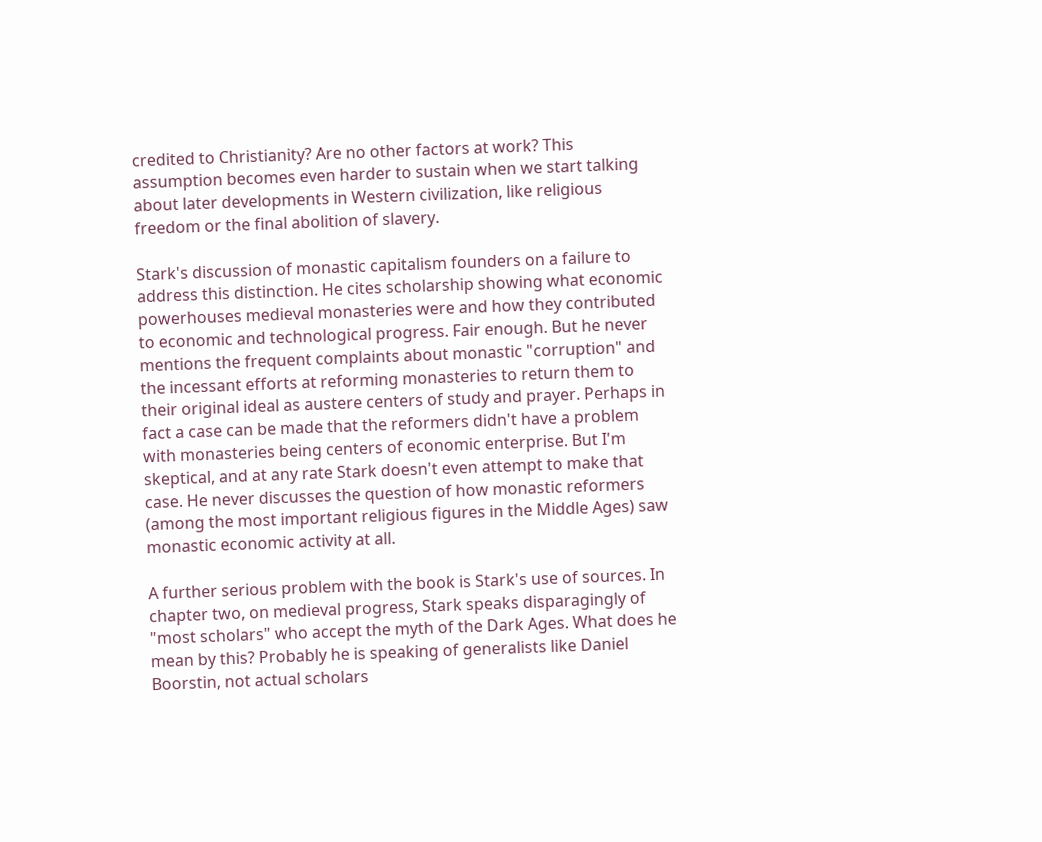credited to Christianity? Are no other factors at work? This assumption becomes even harder to sustain when we start talking about later developments in Western civilization, like religious freedom or the final abolition of slavery.

Stark's discussion of monastic capitalism founders on a failure to address this distinction. He cites scholarship showing what economic powerhouses medieval monasteries were and how they contributed to economic and technological progress. Fair enough. But he never mentions the frequent complaints about monastic "corruption" and the incessant efforts at reforming monasteries to return them to their original ideal as austere centers of study and prayer. Perhaps in fact a case can be made that the reformers didn't have a problem with monasteries being centers of economic enterprise. But I'm skeptical, and at any rate Stark doesn't even attempt to make that case. He never discusses the question of how monastic reformers (among the most important religious figures in the Middle Ages) saw monastic economic activity at all.

A further serious problem with the book is Stark's use of sources. In chapter two, on medieval progress, Stark speaks disparagingly of "most scholars" who accept the myth of the Dark Ages. What does he mean by this? Probably he is speaking of generalists like Daniel Boorstin, not actual scholars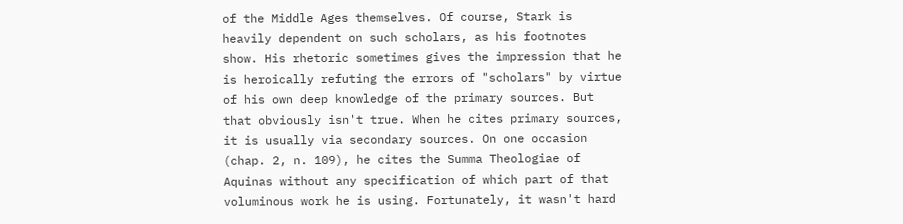of the Middle Ages themselves. Of course, Stark is heavily dependent on such scholars, as his footnotes show. His rhetoric sometimes gives the impression that he is heroically refuting the errors of "scholars" by virtue of his own deep knowledge of the primary sources. But that obviously isn't true. When he cites primary sources, it is usually via secondary sources. On one occasion (chap. 2, n. 109), he cites the Summa Theologiae of Aquinas without any specification of which part of that voluminous work he is using. Fortunately, it wasn't hard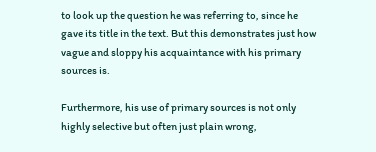to look up the question he was referring to, since he gave its title in the text. But this demonstrates just how vague and sloppy his acquaintance with his primary sources is.

Furthermore, his use of primary sources is not only highly selective but often just plain wrong,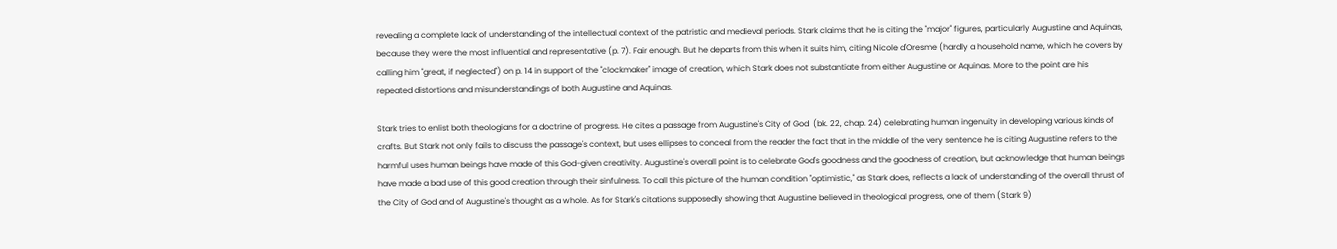revealing a complete lack of understanding of the intellectual context of the patristic and medieval periods. Stark claims that he is citing the "major" figures, particularly Augustine and Aquinas, because they were the most influential and representative (p. 7). Fair enough. But he departs from this when it suits him, citing Nicole d'Oresme (hardly a household name, which he covers by calling him "great, if neglected") on p. 14 in support of the "clockmaker" image of creation, which Stark does not substantiate from either Augustine or Aquinas. More to the point are his repeated distortions and misunderstandings of both Augustine and Aquinas.

Stark tries to enlist both theologians for a doctrine of progress. He cites a passage from Augustine's City of God  (bk. 22, chap. 24) celebrating human ingenuity in developing various kinds of crafts. But Stark not only fails to discuss the passage's context, but uses ellipses to conceal from the reader the fact that in the middle of the very sentence he is citing Augustine refers to the harmful uses human beings have made of this God-given creativity. Augustine's overall point is to celebrate God's goodness and the goodness of creation, but acknowledge that human beings have made a bad use of this good creation through their sinfulness. To call this picture of the human condition "optimistic," as Stark does, reflects a lack of understanding of the overall thrust of the City of God and of Augustine's thought as a whole. As for Stark's citations supposedly showing that Augustine believed in theological progress, one of them (Stark 9)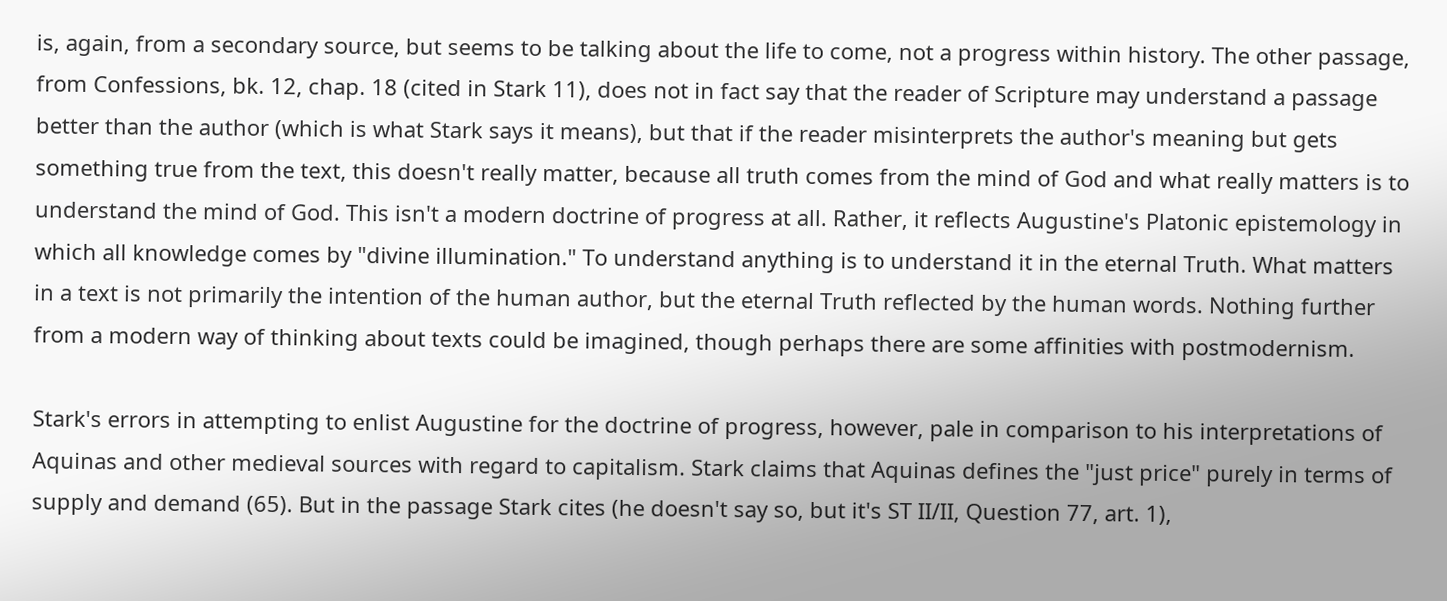is, again, from a secondary source, but seems to be talking about the life to come, not a progress within history. The other passage, from Confessions, bk. 12, chap. 18 (cited in Stark 11), does not in fact say that the reader of Scripture may understand a passage better than the author (which is what Stark says it means), but that if the reader misinterprets the author's meaning but gets something true from the text, this doesn't really matter, because all truth comes from the mind of God and what really matters is to understand the mind of God. This isn't a modern doctrine of progress at all. Rather, it reflects Augustine's Platonic epistemology in which all knowledge comes by "divine illumination." To understand anything is to understand it in the eternal Truth. What matters in a text is not primarily the intention of the human author, but the eternal Truth reflected by the human words. Nothing further from a modern way of thinking about texts could be imagined, though perhaps there are some affinities with postmodernism.

Stark's errors in attempting to enlist Augustine for the doctrine of progress, however, pale in comparison to his interpretations of Aquinas and other medieval sources with regard to capitalism. Stark claims that Aquinas defines the "just price" purely in terms of supply and demand (65). But in the passage Stark cites (he doesn't say so, but it's ST II/II, Question 77, art. 1),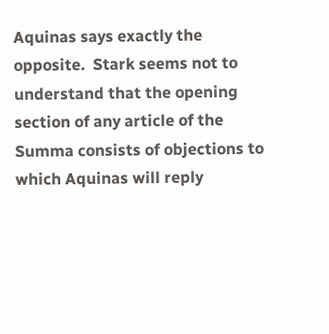Aquinas says exactly the opposite.  Stark seems not to understand that the opening section of any article of the Summa consists of objections to which Aquinas will reply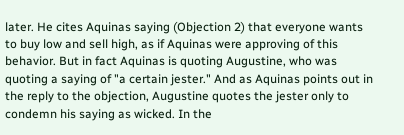later. He cites Aquinas saying (Objection 2) that everyone wants to buy low and sell high, as if Aquinas were approving of this behavior. But in fact Aquinas is quoting Augustine, who was quoting a saying of "a certain jester." And as Aquinas points out in the reply to the objection, Augustine quotes the jester only to condemn his saying as wicked. In the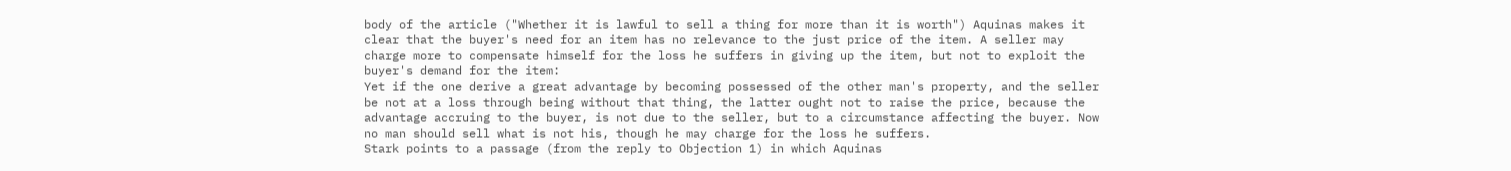body of the article ("Whether it is lawful to sell a thing for more than it is worth") Aquinas makes it clear that the buyer's need for an item has no relevance to the just price of the item. A seller may charge more to compensate himself for the loss he suffers in giving up the item, but not to exploit the buyer's demand for the item:
Yet if the one derive a great advantage by becoming possessed of the other man's property, and the seller be not at a loss through being without that thing, the latter ought not to raise the price, because the advantage accruing to the buyer, is not due to the seller, but to a circumstance affecting the buyer. Now no man should sell what is not his, though he may charge for the loss he suffers.
Stark points to a passage (from the reply to Objection 1) in which Aquinas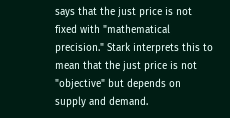says that the just price is not fixed with "mathematical precision." Stark interprets this to mean that the just price is not "objective" but depends on supply and demand.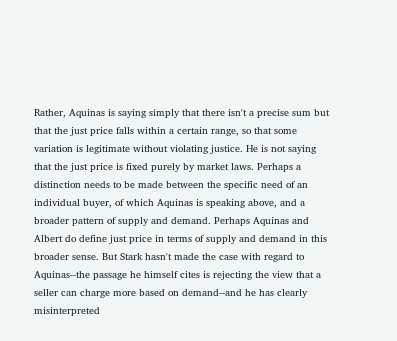Rather, Aquinas is saying simply that there isn't a precise sum but that the just price falls within a certain range, so that some variation is legitimate without violating justice. He is not saying that the just price is fixed purely by market laws. Perhaps a distinction needs to be made between the specific need of an individual buyer, of which Aquinas is speaking above, and a broader pattern of supply and demand. Perhaps Aquinas and Albert do define just price in terms of supply and demand in this broader sense. But Stark hasn't made the case with regard to Aquinas--the passage he himself cites is rejecting the view that a seller can charge more based on demand--and he has clearly misinterpreted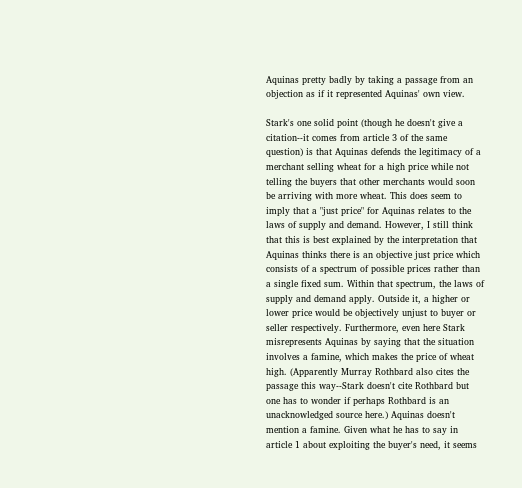Aquinas pretty badly by taking a passage from an objection as if it represented Aquinas' own view.

Stark's one solid point (though he doesn't give a citation--it comes from article 3 of the same question) is that Aquinas defends the legitimacy of a merchant selling wheat for a high price while not telling the buyers that other merchants would soon be arriving with more wheat. This does seem to imply that a "just price" for Aquinas relates to the laws of supply and demand. However, I still think that this is best explained by the interpretation that Aquinas thinks there is an objective just price which consists of a spectrum of possible prices rather than a single fixed sum. Within that spectrum, the laws of supply and demand apply. Outside it, a higher or lower price would be objectively unjust to buyer or seller respectively. Furthermore, even here Stark misrepresents Aquinas by saying that the situation involves a famine, which makes the price of wheat high. (Apparently Murray Rothbard also cites the passage this way--Stark doesn't cite Rothbard but one has to wonder if perhaps Rothbard is an unacknowledged source here.) Aquinas doesn't mention a famine. Given what he has to say in article 1 about exploiting the buyer's need, it seems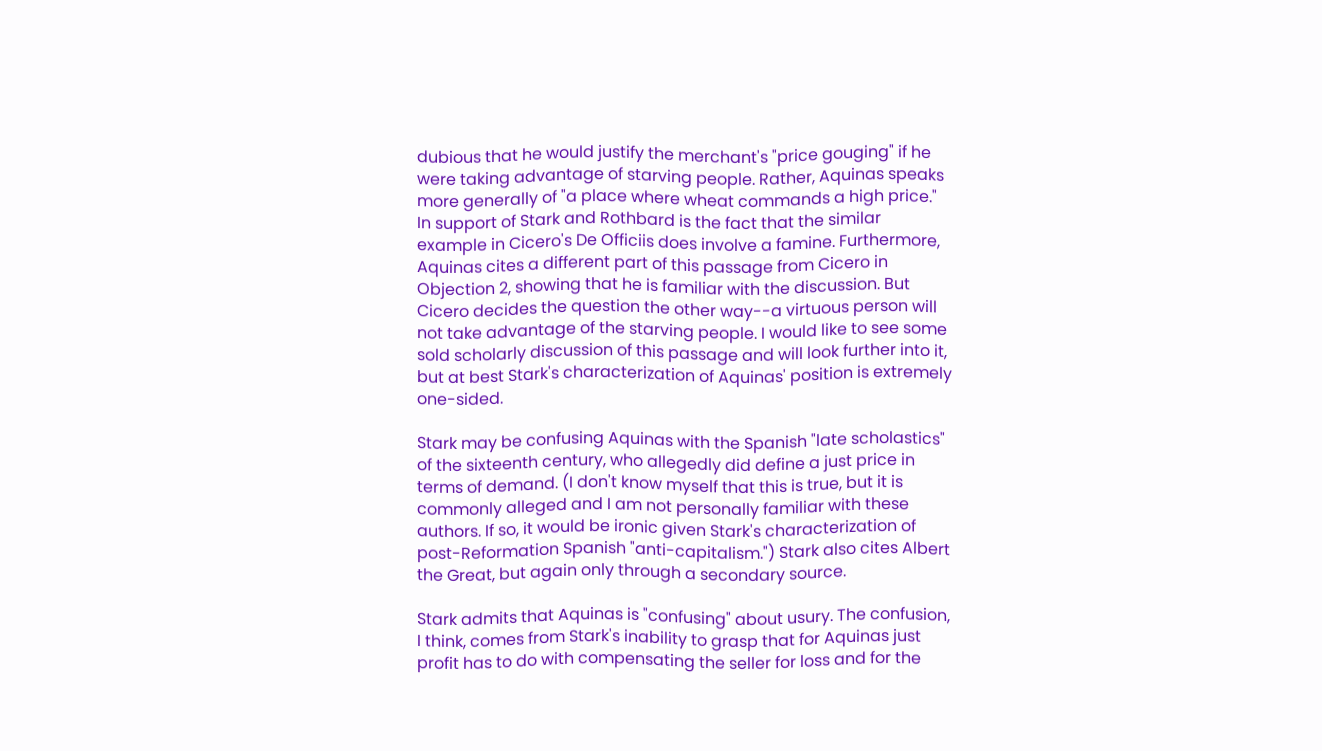dubious that he would justify the merchant's "price gouging" if he were taking advantage of starving people. Rather, Aquinas speaks more generally of "a place where wheat commands a high price." In support of Stark and Rothbard is the fact that the similar example in Cicero's De Officiis does involve a famine. Furthermore, Aquinas cites a different part of this passage from Cicero in Objection 2, showing that he is familiar with the discussion. But Cicero decides the question the other way--a virtuous person will not take advantage of the starving people. I would like to see some sold scholarly discussion of this passage and will look further into it, but at best Stark's characterization of Aquinas' position is extremely one-sided.

Stark may be confusing Aquinas with the Spanish "late scholastics" of the sixteenth century, who allegedly did define a just price in terms of demand. (I don't know myself that this is true, but it is commonly alleged and I am not personally familiar with these authors. If so, it would be ironic given Stark's characterization of post-Reformation Spanish "anti-capitalism.") Stark also cites Albert the Great, but again only through a secondary source.

Stark admits that Aquinas is "confusing" about usury. The confusion, I think, comes from Stark's inability to grasp that for Aquinas just profit has to do with compensating the seller for loss and for the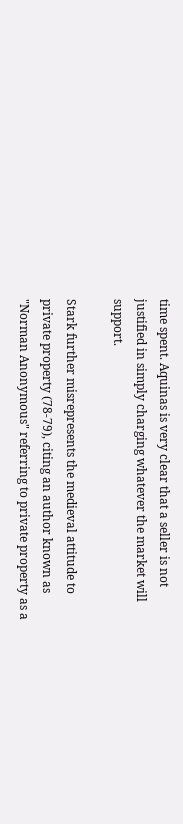time spent. Aquinas is very clear that a seller is not justified in simply charging whatever the market will support.

Stark further misrepresents the medieval attitude to private property (78-79), citing an author known as "Norman Anonymous" referring to private property as a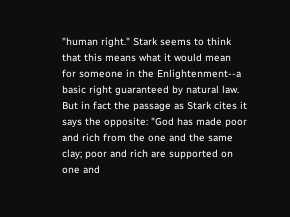"human right." Stark seems to think that this means what it would mean for someone in the Enlightenment--a basic right guaranteed by natural law. But in fact the passage as Stark cites it says the opposite: "God has made poor and rich from the one and the same clay; poor and rich are supported on one and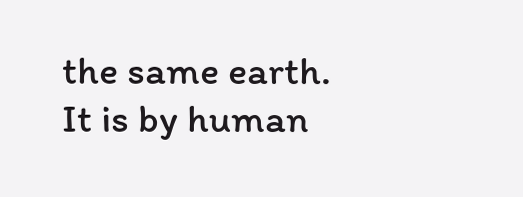the same earth. It is by human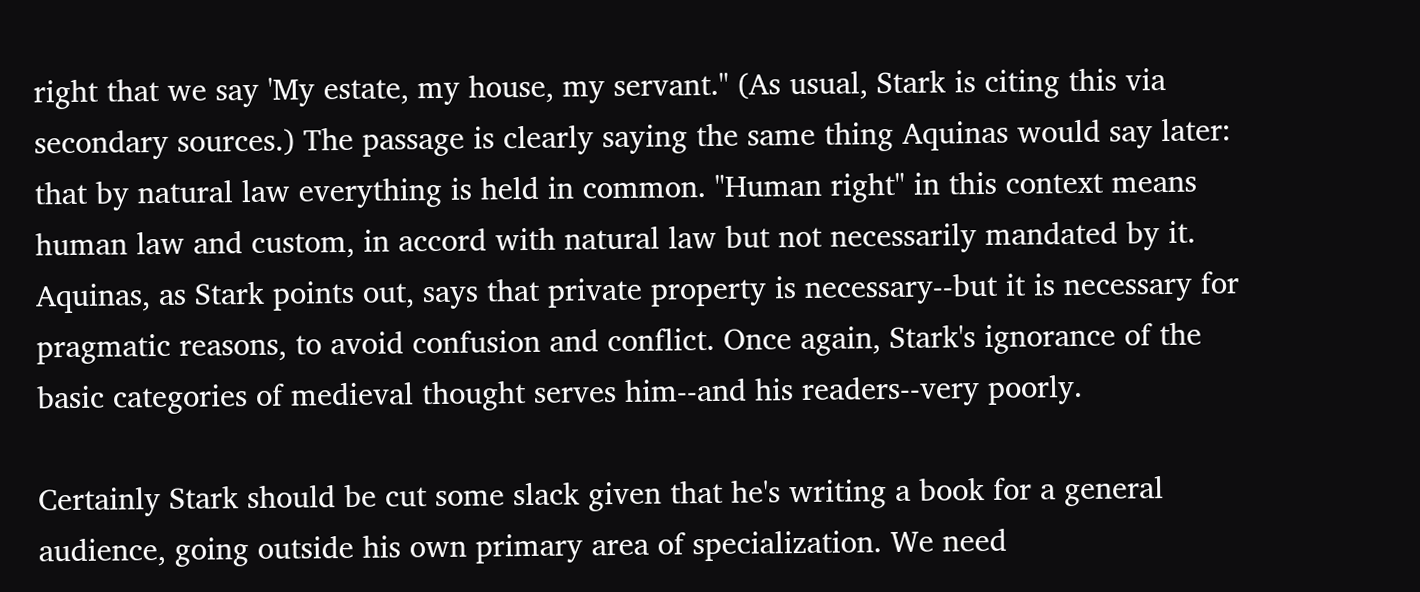right that we say 'My estate, my house, my servant." (As usual, Stark is citing this via secondary sources.) The passage is clearly saying the same thing Aquinas would say later: that by natural law everything is held in common. "Human right" in this context means human law and custom, in accord with natural law but not necessarily mandated by it. Aquinas, as Stark points out, says that private property is necessary--but it is necessary for pragmatic reasons, to avoid confusion and conflict. Once again, Stark's ignorance of the basic categories of medieval thought serves him--and his readers--very poorly.

Certainly Stark should be cut some slack given that he's writing a book for a general audience, going outside his own primary area of specialization. We need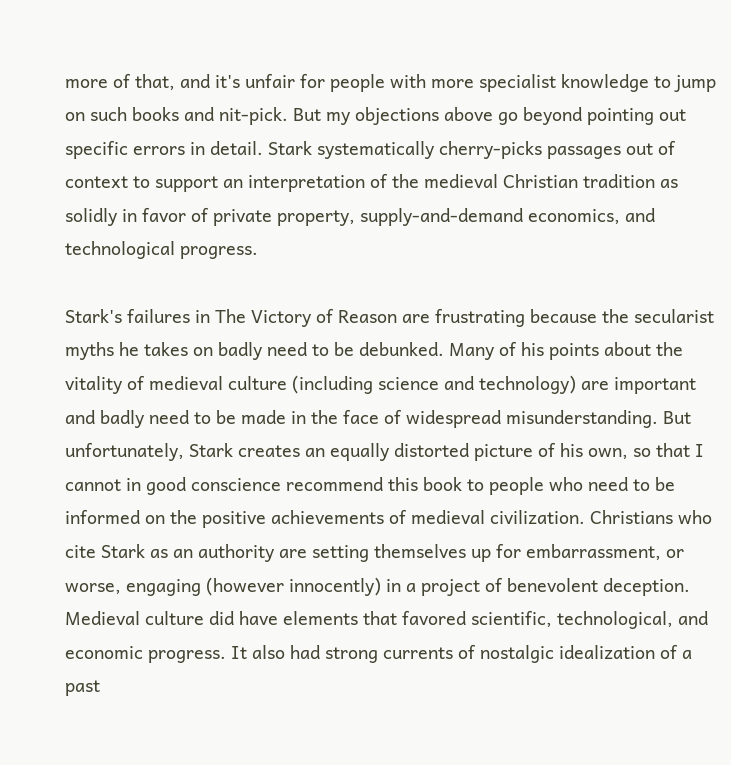more of that, and it's unfair for people with more specialist knowledge to jump on such books and nit-pick. But my objections above go beyond pointing out specific errors in detail. Stark systematically cherry-picks passages out of context to support an interpretation of the medieval Christian tradition as solidly in favor of private property, supply-and-demand economics, and technological progress.

Stark's failures in The Victory of Reason are frustrating because the secularist myths he takes on badly need to be debunked. Many of his points about the vitality of medieval culture (including science and technology) are important and badly need to be made in the face of widespread misunderstanding. But unfortunately, Stark creates an equally distorted picture of his own, so that I cannot in good conscience recommend this book to people who need to be informed on the positive achievements of medieval civilization. Christians who cite Stark as an authority are setting themselves up for embarrassment, or worse, engaging (however innocently) in a project of benevolent deception. Medieval culture did have elements that favored scientific, technological, and economic progress. It also had strong currents of nostalgic idealization of a past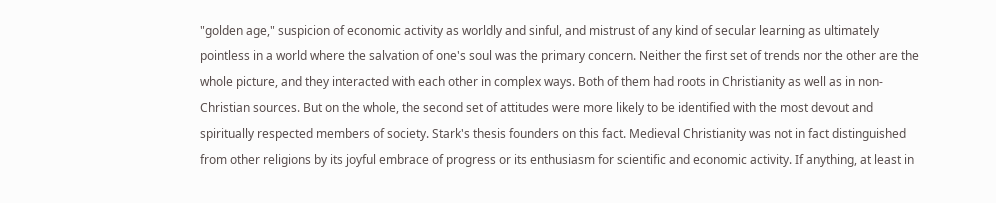"golden age," suspicion of economic activity as worldly and sinful, and mistrust of any kind of secular learning as ultimately pointless in a world where the salvation of one's soul was the primary concern. Neither the first set of trends nor the other are the whole picture, and they interacted with each other in complex ways. Both of them had roots in Christianity as well as in non-Christian sources. But on the whole, the second set of attitudes were more likely to be identified with the most devout and spiritually respected members of society. Stark's thesis founders on this fact. Medieval Christianity was not in fact distinguished from other religions by its joyful embrace of progress or its enthusiasm for scientific and economic activity. If anything, at least in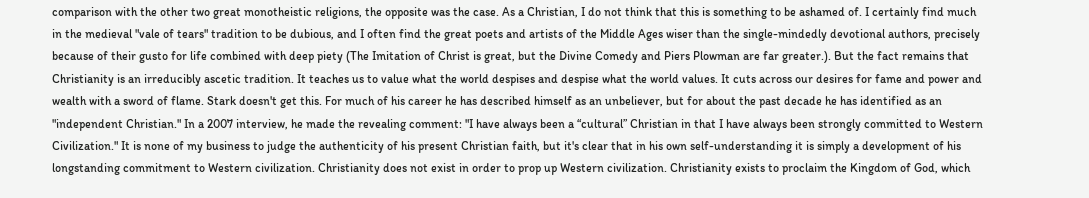comparison with the other two great monotheistic religions, the opposite was the case. As a Christian, I do not think that this is something to be ashamed of. I certainly find much in the medieval "vale of tears" tradition to be dubious, and I often find the great poets and artists of the Middle Ages wiser than the single-mindedly devotional authors, precisely because of their gusto for life combined with deep piety (The Imitation of Christ is great, but the Divine Comedy and Piers Plowman are far greater.). But the fact remains that Christianity is an irreducibly ascetic tradition. It teaches us to value what the world despises and despise what the world values. It cuts across our desires for fame and power and wealth with a sword of flame. Stark doesn't get this. For much of his career he has described himself as an unbeliever, but for about the past decade he has identified as an "independent Christian." In a 2007 interview, he made the revealing comment: "I have always been a “cultural” Christian in that I have always been strongly committed to Western Civilization." It is none of my business to judge the authenticity of his present Christian faith, but it's clear that in his own self-understanding it is simply a development of his longstanding commitment to Western civilization. Christianity does not exist in order to prop up Western civilization. Christianity exists to proclaim the Kingdom of God, which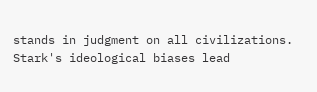stands in judgment on all civilizations. Stark's ideological biases lead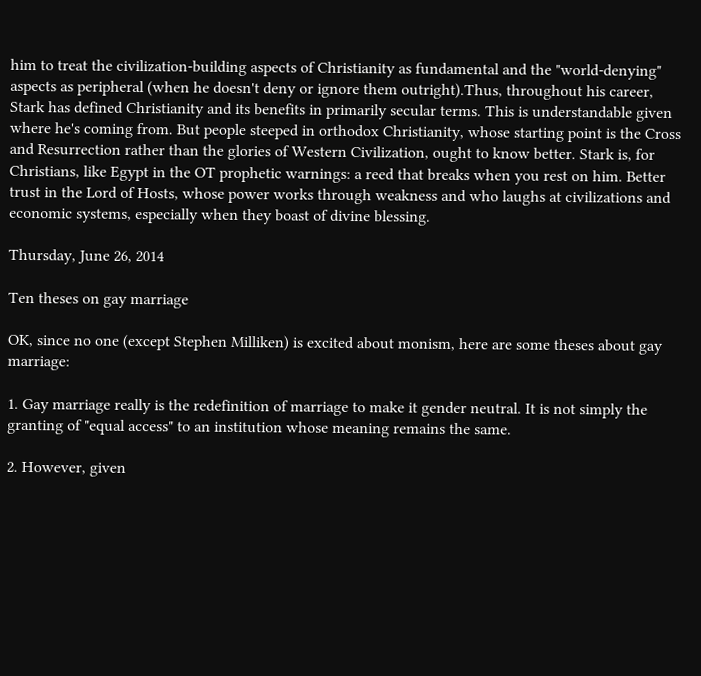him to treat the civilization-building aspects of Christianity as fundamental and the "world-denying" aspects as peripheral (when he doesn't deny or ignore them outright).Thus, throughout his career, Stark has defined Christianity and its benefits in primarily secular terms. This is understandable given where he's coming from. But people steeped in orthodox Christianity, whose starting point is the Cross and Resurrection rather than the glories of Western Civilization, ought to know better. Stark is, for Christians, like Egypt in the OT prophetic warnings: a reed that breaks when you rest on him. Better trust in the Lord of Hosts, whose power works through weakness and who laughs at civilizations and economic systems, especially when they boast of divine blessing.

Thursday, June 26, 2014

Ten theses on gay marriage

OK, since no one (except Stephen Milliken) is excited about monism, here are some theses about gay marriage:

1. Gay marriage really is the redefinition of marriage to make it gender neutral. It is not simply the granting of "equal access" to an institution whose meaning remains the same.

2. However, given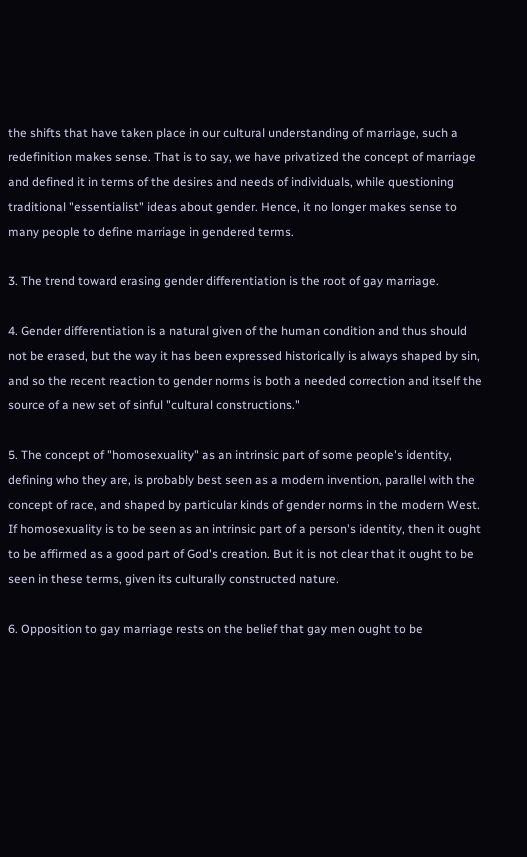the shifts that have taken place in our cultural understanding of marriage, such a redefinition makes sense. That is to say, we have privatized the concept of marriage and defined it in terms of the desires and needs of individuals, while questioning traditional "essentialist" ideas about gender. Hence, it no longer makes sense to many people to define marriage in gendered terms.

3. The trend toward erasing gender differentiation is the root of gay marriage.

4. Gender differentiation is a natural given of the human condition and thus should not be erased, but the way it has been expressed historically is always shaped by sin, and so the recent reaction to gender norms is both a needed correction and itself the source of a new set of sinful "cultural constructions."

5. The concept of "homosexuality" as an intrinsic part of some people's identity, defining who they are, is probably best seen as a modern invention, parallel with the concept of race, and shaped by particular kinds of gender norms in the modern West. If homosexuality is to be seen as an intrinsic part of a person's identity, then it ought to be affirmed as a good part of God's creation. But it is not clear that it ought to be seen in these terms, given its culturally constructed nature.

6. Opposition to gay marriage rests on the belief that gay men ought to be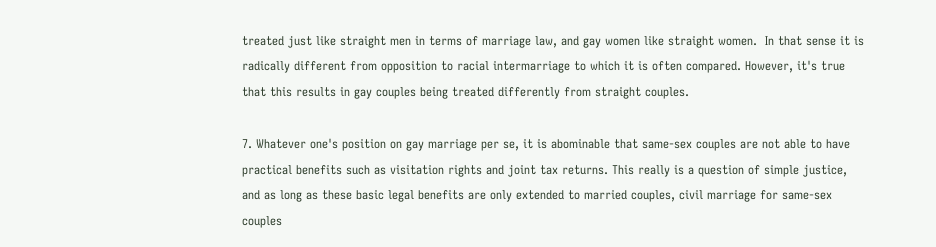treated just like straight men in terms of marriage law, and gay women like straight women.  In that sense it is radically different from opposition to racial intermarriage to which it is often compared. However, it's true that this results in gay couples being treated differently from straight couples.

7. Whatever one's position on gay marriage per se, it is abominable that same-sex couples are not able to have practical benefits such as visitation rights and joint tax returns. This really is a question of simple justice, and as long as these basic legal benefits are only extended to married couples, civil marriage for same-sex couples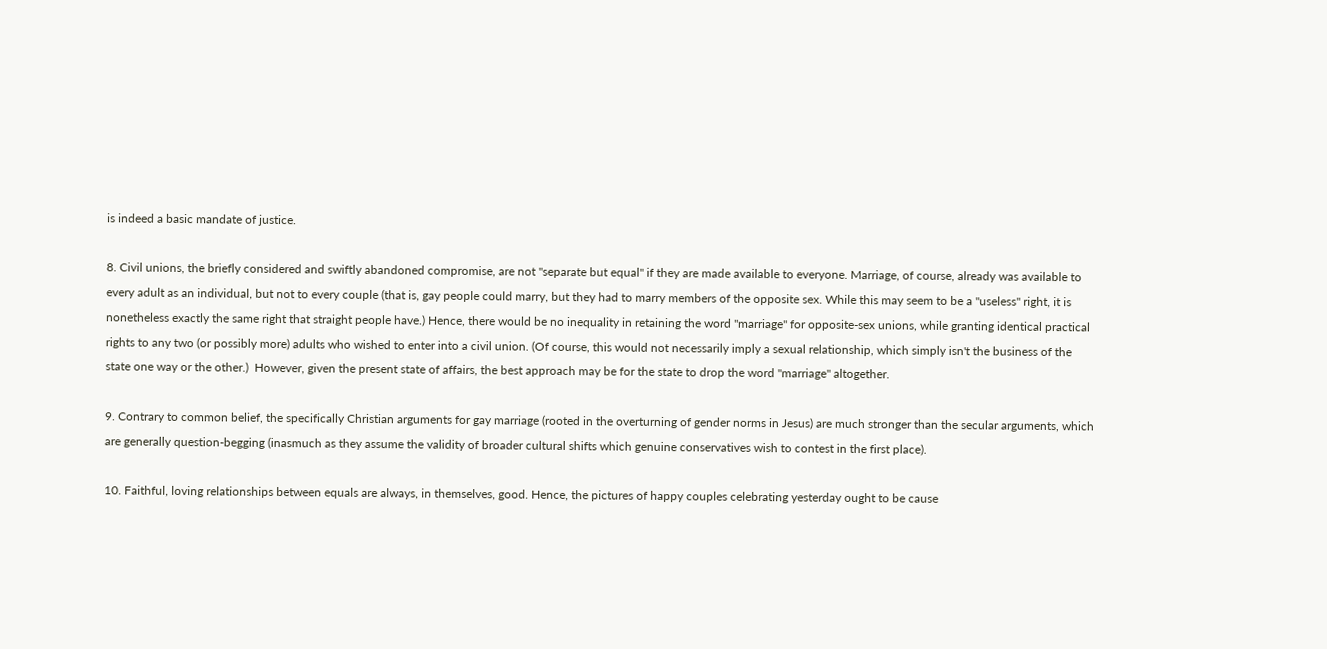is indeed a basic mandate of justice.

8. Civil unions, the briefly considered and swiftly abandoned compromise, are not "separate but equal" if they are made available to everyone. Marriage, of course, already was available to every adult as an individual, but not to every couple (that is, gay people could marry, but they had to marry members of the opposite sex. While this may seem to be a "useless" right, it is nonetheless exactly the same right that straight people have.) Hence, there would be no inequality in retaining the word "marriage" for opposite-sex unions, while granting identical practical rights to any two (or possibly more) adults who wished to enter into a civil union. (Of course, this would not necessarily imply a sexual relationship, which simply isn't the business of the state one way or the other.)  However, given the present state of affairs, the best approach may be for the state to drop the word "marriage" altogether.

9. Contrary to common belief, the specifically Christian arguments for gay marriage (rooted in the overturning of gender norms in Jesus) are much stronger than the secular arguments, which are generally question-begging (inasmuch as they assume the validity of broader cultural shifts which genuine conservatives wish to contest in the first place).

10. Faithful, loving relationships between equals are always, in themselves, good. Hence, the pictures of happy couples celebrating yesterday ought to be cause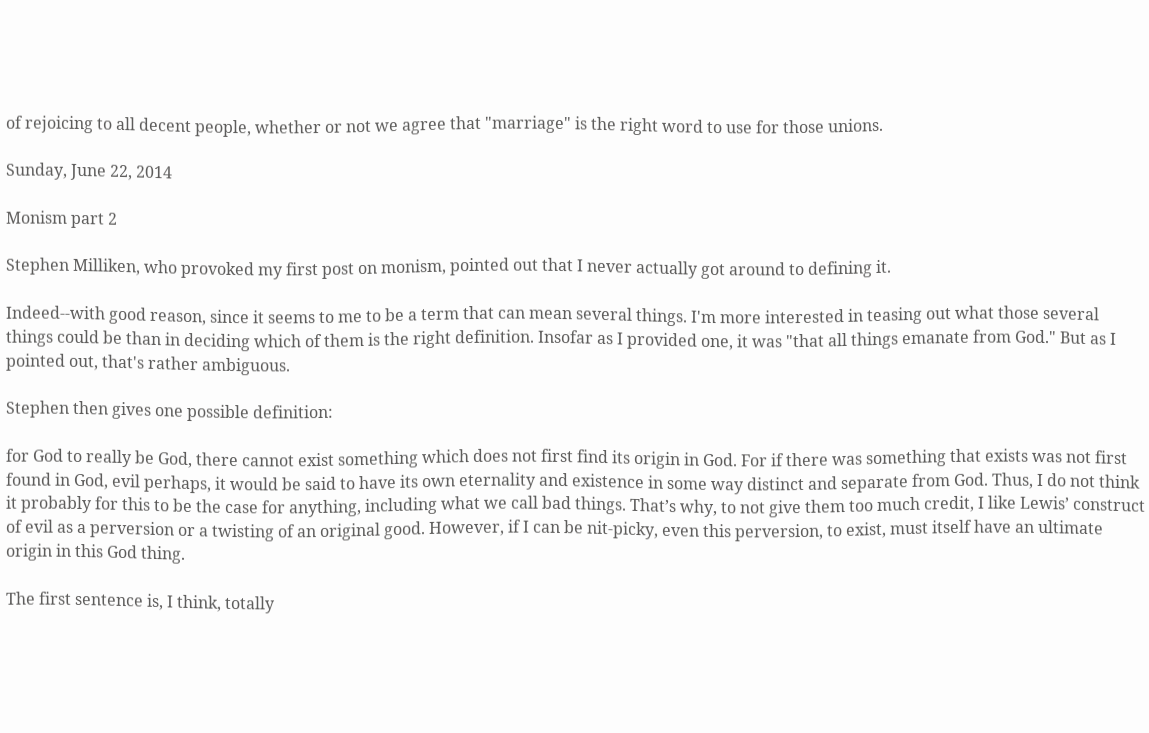of rejoicing to all decent people, whether or not we agree that "marriage" is the right word to use for those unions.

Sunday, June 22, 2014

Monism part 2

Stephen Milliken, who provoked my first post on monism, pointed out that I never actually got around to defining it.

Indeed--with good reason, since it seems to me to be a term that can mean several things. I'm more interested in teasing out what those several things could be than in deciding which of them is the right definition. Insofar as I provided one, it was "that all things emanate from God." But as I pointed out, that's rather ambiguous.

Stephen then gives one possible definition:

for God to really be God, there cannot exist something which does not first find its origin in God. For if there was something that exists was not first found in God, evil perhaps, it would be said to have its own eternality and existence in some way distinct and separate from God. Thus, I do not think it probably for this to be the case for anything, including what we call bad things. That’s why, to not give them too much credit, I like Lewis’ construct of evil as a perversion or a twisting of an original good. However, if I can be nit-picky, even this perversion, to exist, must itself have an ultimate origin in this God thing.

The first sentence is, I think, totally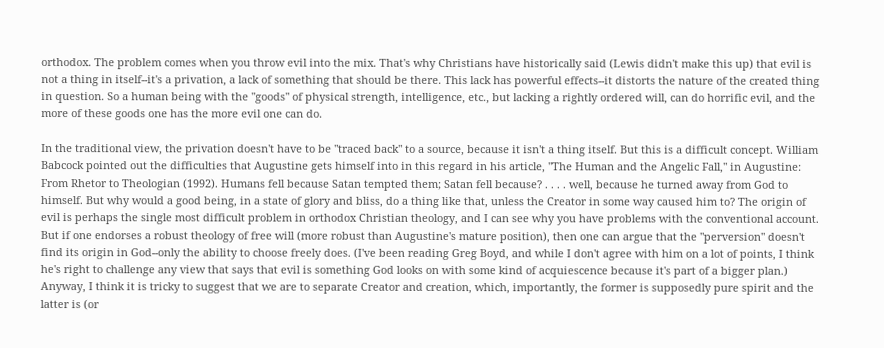orthodox. The problem comes when you throw evil into the mix. That's why Christians have historically said (Lewis didn't make this up) that evil is not a thing in itself--it's a privation, a lack of something that should be there. This lack has powerful effects--it distorts the nature of the created thing in question. So a human being with the "goods" of physical strength, intelligence, etc., but lacking a rightly ordered will, can do horrific evil, and the more of these goods one has the more evil one can do.

In the traditional view, the privation doesn't have to be "traced back" to a source, because it isn't a thing itself. But this is a difficult concept. William Babcock pointed out the difficulties that Augustine gets himself into in this regard in his article, "The Human and the Angelic Fall," in Augustine: From Rhetor to Theologian (1992). Humans fell because Satan tempted them; Satan fell because? . . . . well, because he turned away from God to himself. But why would a good being, in a state of glory and bliss, do a thing like that, unless the Creator in some way caused him to? The origin of evil is perhaps the single most difficult problem in orthodox Christian theology, and I can see why you have problems with the conventional account. But if one endorses a robust theology of free will (more robust than Augustine's mature position), then one can argue that the "perversion" doesn't find its origin in God--only the ability to choose freely does. (I've been reading Greg Boyd, and while I don't agree with him on a lot of points, I think he's right to challenge any view that says that evil is something God looks on with some kind of acquiescence because it's part of a bigger plan.)
Anyway, I think it is tricky to suggest that we are to separate Creator and creation, which, importantly, the former is supposedly pure spirit and the latter is (or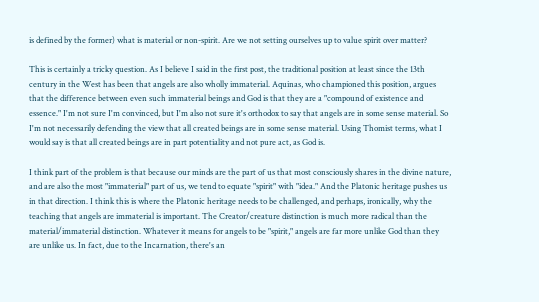is defined by the former) what is material or non-spirit. Are we not setting ourselves up to value spirit over matter?

This is certainly a tricky question. As I believe I said in the first post, the traditional position at least since the 13th century in the West has been that angels are also wholly immaterial. Aquinas, who championed this position, argues that the difference between even such immaterial beings and God is that they are a "compound of existence and essence." I'm not sure I'm convinced, but I'm also not sure it's orthodox to say that angels are in some sense material. So I'm not necessarily defending the view that all created beings are in some sense material. Using Thomist terms, what I would say is that all created beings are in part potentiality and not pure act, as God is.

I think part of the problem is that because our minds are the part of us that most consciously shares in the divine nature, and are also the most "immaterial" part of us, we tend to equate "spirit" with "idea." And the Platonic heritage pushes us in that direction. I think this is where the Platonic heritage needs to be challenged, and perhaps, ironically, why the teaching that angels are immaterial is important. The Creator/creature distinction is much more radical than the material/immaterial distinction. Whatever it means for angels to be "spirit," angels are far more unlike God than they are unlike us. In fact, due to the Incarnation, there's an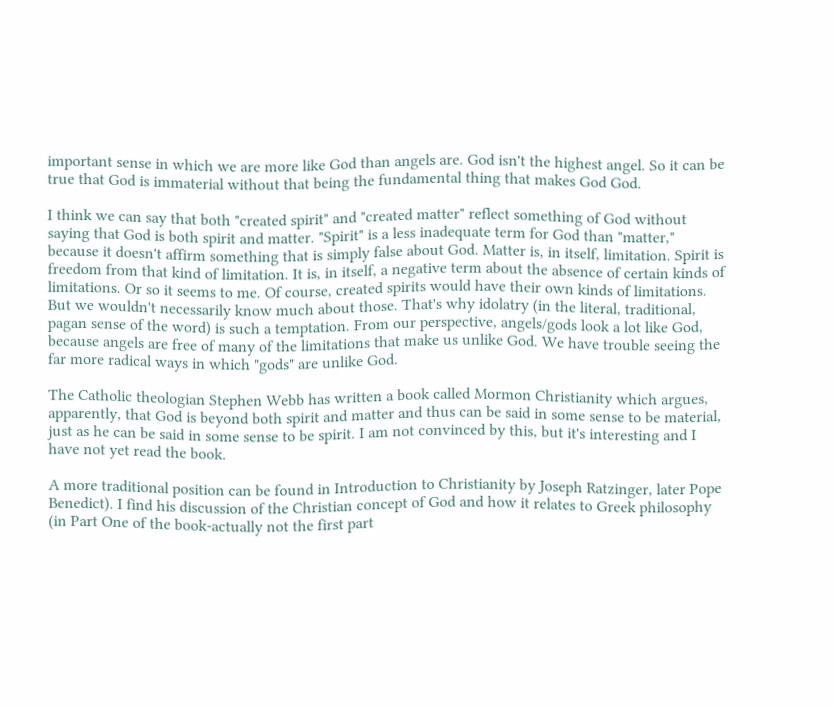important sense in which we are more like God than angels are. God isn't the highest angel. So it can be true that God is immaterial without that being the fundamental thing that makes God God.

I think we can say that both "created spirit" and "created matter" reflect something of God without saying that God is both spirit and matter. "Spirit" is a less inadequate term for God than "matter," because it doesn't affirm something that is simply false about God. Matter is, in itself, limitation. Spirit is freedom from that kind of limitation. It is, in itself, a negative term about the absence of certain kinds of limitations. Or so it seems to me. Of course, created spirits would have their own kinds of limitations. But we wouldn't necessarily know much about those. That's why idolatry (in the literal, traditional, pagan sense of the word) is such a temptation. From our perspective, angels/gods look a lot like God, because angels are free of many of the limitations that make us unlike God. We have trouble seeing the far more radical ways in which "gods" are unlike God.

The Catholic theologian Stephen Webb has written a book called Mormon Christianity which argues, apparently, that God is beyond both spirit and matter and thus can be said in some sense to be material, just as he can be said in some sense to be spirit. I am not convinced by this, but it's interesting and I have not yet read the book.

A more traditional position can be found in Introduction to Christianity by Joseph Ratzinger, later Pope Benedict). I find his discussion of the Christian concept of God and how it relates to Greek philosophy (in Part One of the book-actually not the first part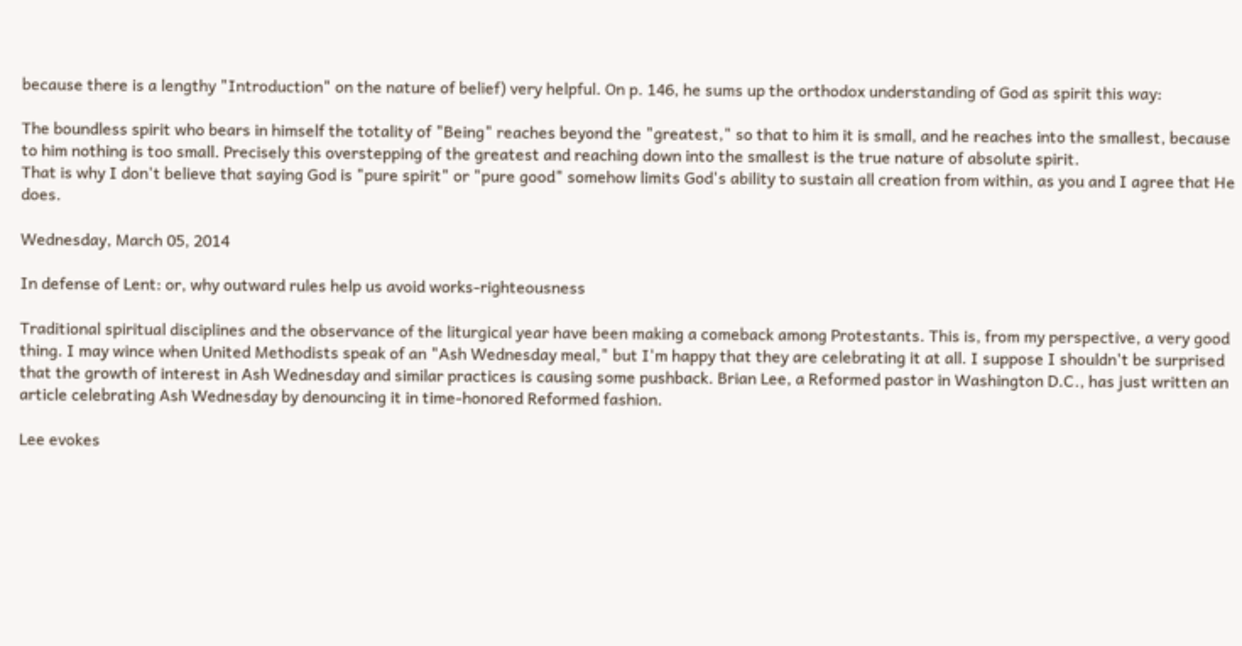because there is a lengthy "Introduction" on the nature of belief) very helpful. On p. 146, he sums up the orthodox understanding of God as spirit this way:

The boundless spirit who bears in himself the totality of "Being" reaches beyond the "greatest," so that to him it is small, and he reaches into the smallest, because to him nothing is too small. Precisely this overstepping of the greatest and reaching down into the smallest is the true nature of absolute spirit.
That is why I don't believe that saying God is "pure spirit" or "pure good" somehow limits God's ability to sustain all creation from within, as you and I agree that He does.

Wednesday, March 05, 2014

In defense of Lent: or, why outward rules help us avoid works-righteousness

Traditional spiritual disciplines and the observance of the liturgical year have been making a comeback among Protestants. This is, from my perspective, a very good thing. I may wince when United Methodists speak of an "Ash Wednesday meal," but I'm happy that they are celebrating it at all. I suppose I shouldn't be surprised that the growth of interest in Ash Wednesday and similar practices is causing some pushback. Brian Lee, a Reformed pastor in Washington D.C., has just written an article celebrating Ash Wednesday by denouncing it in time-honored Reformed fashion.

Lee evokes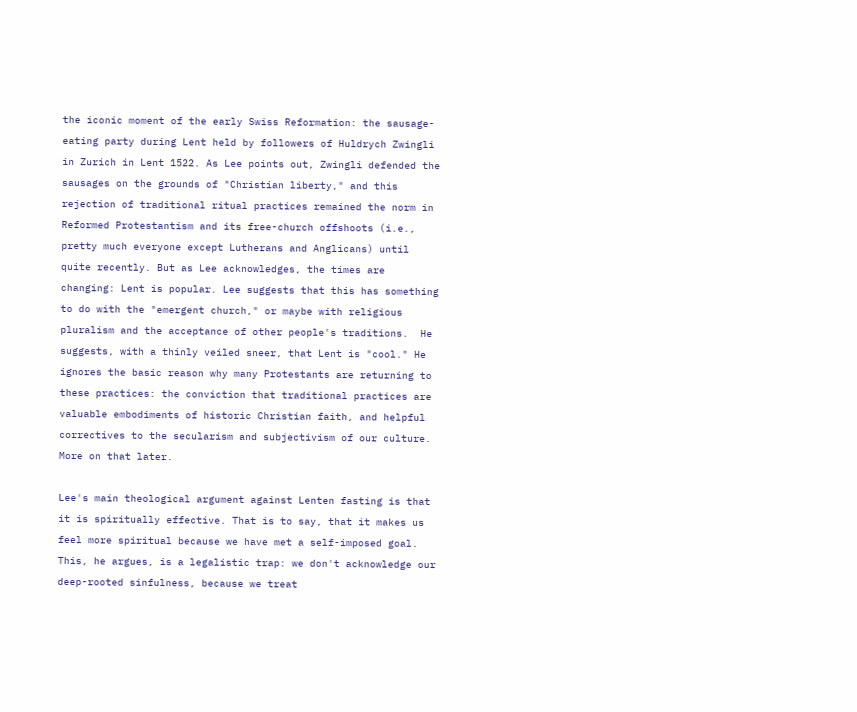the iconic moment of the early Swiss Reformation: the sausage-eating party during Lent held by followers of Huldrych Zwingli in Zurich in Lent 1522. As Lee points out, Zwingli defended the sausages on the grounds of "Christian liberty," and this rejection of traditional ritual practices remained the norm in Reformed Protestantism and its free-church offshoots (i.e., pretty much everyone except Lutherans and Anglicans) until quite recently. But as Lee acknowledges, the times are changing: Lent is popular. Lee suggests that this has something to do with the "emergent church," or maybe with religious pluralism and the acceptance of other people's traditions.  He suggests, with a thinly veiled sneer, that Lent is "cool." He ignores the basic reason why many Protestants are returning to these practices: the conviction that traditional practices are valuable embodiments of historic Christian faith, and helpful correctives to the secularism and subjectivism of our culture. More on that later.

Lee's main theological argument against Lenten fasting is that it is spiritually effective. That is to say, that it makes us feel more spiritual because we have met a self-imposed goal. This, he argues, is a legalistic trap: we don't acknowledge our deep-rooted sinfulness, because we treat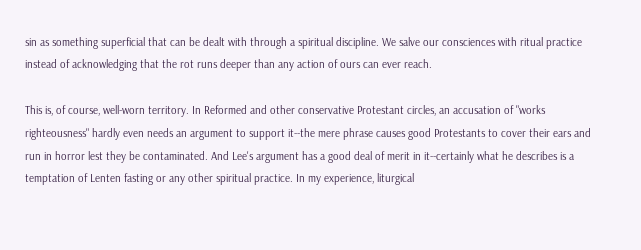sin as something superficial that can be dealt with through a spiritual discipline. We salve our consciences with ritual practice instead of acknowledging that the rot runs deeper than any action of ours can ever reach.

This is, of course, well-worn territory. In Reformed and other conservative Protestant circles, an accusation of "works righteousness" hardly even needs an argument to support it--the mere phrase causes good Protestants to cover their ears and run in horror lest they be contaminated. And Lee's argument has a good deal of merit in it--certainly what he describes is a temptation of Lenten fasting or any other spiritual practice. In my experience, liturgical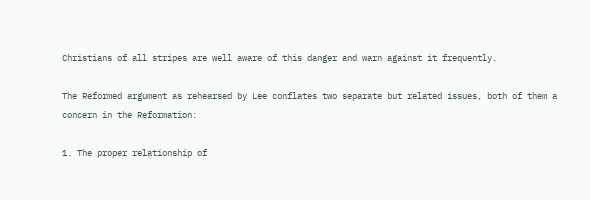Christians of all stripes are well aware of this danger and warn against it frequently.

The Reformed argument as rehearsed by Lee conflates two separate but related issues, both of them a concern in the Reformation:

1. The proper relationship of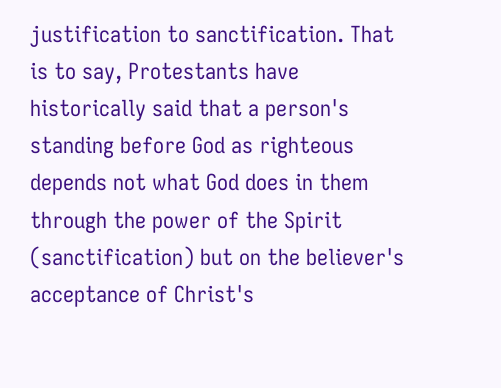justification to sanctification. That is to say, Protestants have historically said that a person's standing before God as righteous depends not what God does in them through the power of the Spirit (sanctification) but on the believer's acceptance of Christ's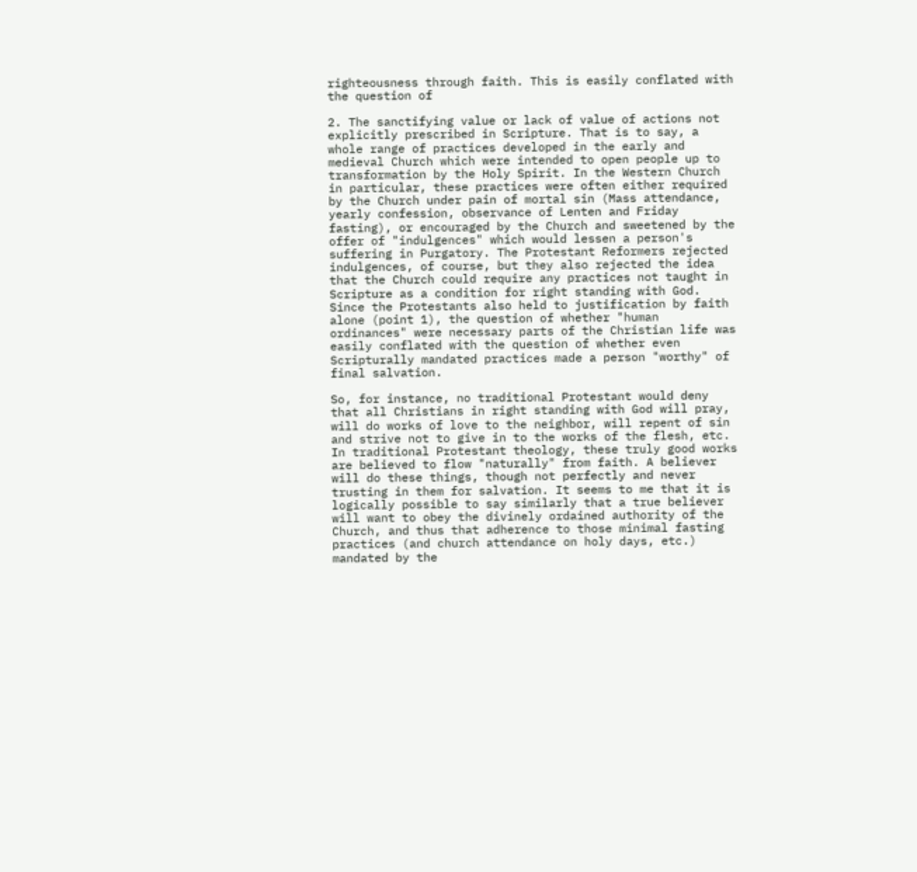righteousness through faith. This is easily conflated with the question of

2. The sanctifying value or lack of value of actions not explicitly prescribed in Scripture. That is to say, a whole range of practices developed in the early and medieval Church which were intended to open people up to transformation by the Holy Spirit. In the Western Church in particular, these practices were often either required by the Church under pain of mortal sin (Mass attendance, yearly confession, observance of Lenten and Friday fasting), or encouraged by the Church and sweetened by the offer of "indulgences" which would lessen a person's suffering in Purgatory. The Protestant Reformers rejected indulgences, of course, but they also rejected the idea that the Church could require any practices not taught in Scripture as a condition for right standing with God. Since the Protestants also held to justification by faith alone (point 1), the question of whether "human ordinances" were necessary parts of the Christian life was easily conflated with the question of whether even Scripturally mandated practices made a person "worthy" of final salvation.

So, for instance, no traditional Protestant would deny that all Christians in right standing with God will pray, will do works of love to the neighbor, will repent of sin and strive not to give in to the works of the flesh, etc. In traditional Protestant theology, these truly good works are believed to flow "naturally" from faith. A believer will do these things, though not perfectly and never trusting in them for salvation. It seems to me that it is logically possible to say similarly that a true believer will want to obey the divinely ordained authority of the Church, and thus that adherence to those minimal fasting practices (and church attendance on holy days, etc.) mandated by the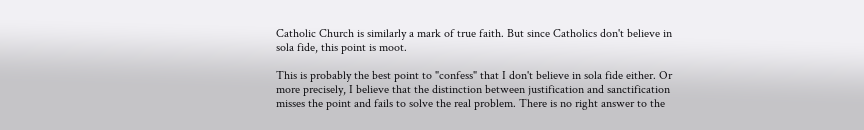Catholic Church is similarly a mark of true faith. But since Catholics don't believe in sola fide, this point is moot.

This is probably the best point to "confess" that I don't believe in sola fide either. Or more precisely, I believe that the distinction between justification and sanctification misses the point and fails to solve the real problem. There is no right answer to the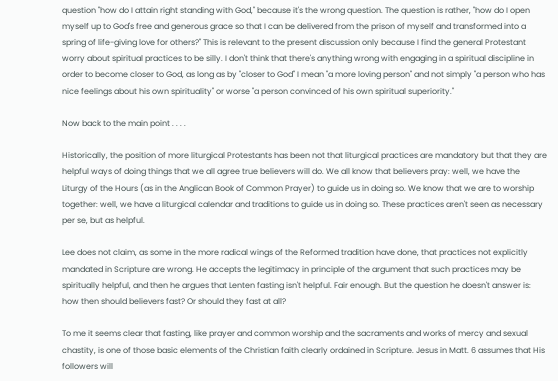question "how do I attain right standing with God," because it's the wrong question. The question is rather, "how do I open myself up to God's free and generous grace so that I can be delivered from the prison of myself and transformed into a spring of life-giving love for others?" This is relevant to the present discussion only because I find the general Protestant worry about spiritual practices to be silly. I don't think that there's anything wrong with engaging in a spiritual discipline in order to become closer to God, as long as by "closer to God" I mean "a more loving person" and not simply "a person who has nice feelings about his own spirituality" or worse "a person convinced of his own spiritual superiority."

Now back to the main point . . . .

Historically, the position of more liturgical Protestants has been not that liturgical practices are mandatory but that they are helpful ways of doing things that we all agree true believers will do. We all know that believers pray: well, we have the Liturgy of the Hours (as in the Anglican Book of Common Prayer) to guide us in doing so. We know that we are to worship together: well, we have a liturgical calendar and traditions to guide us in doing so. These practices aren't seen as necessary per se, but as helpful.

Lee does not claim, as some in the more radical wings of the Reformed tradition have done, that practices not explicitly mandated in Scripture are wrong. He accepts the legitimacy in principle of the argument that such practices may be spiritually helpful, and then he argues that Lenten fasting isn't helpful. Fair enough. But the question he doesn't answer is: how then should believers fast? Or should they fast at all?

To me it seems clear that fasting, like prayer and common worship and the sacraments and works of mercy and sexual chastity, is one of those basic elements of the Christian faith clearly ordained in Scripture. Jesus in Matt. 6 assumes that His followers will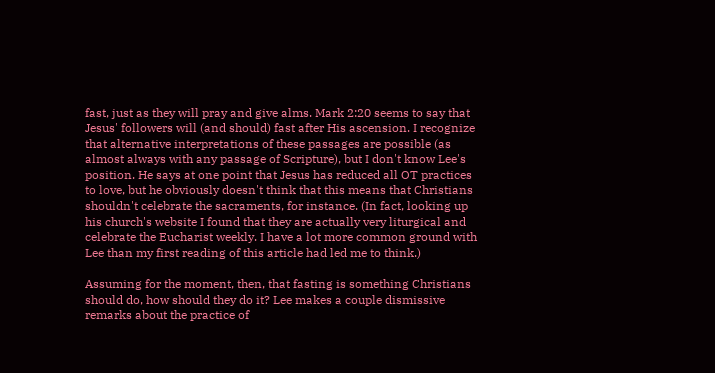fast, just as they will pray and give alms. Mark 2:20 seems to say that Jesus' followers will (and should) fast after His ascension. I recognize that alternative interpretations of these passages are possible (as almost always with any passage of Scripture), but I don't know Lee's position. He says at one point that Jesus has reduced all OT practices to love, but he obviously doesn't think that this means that Christians shouldn't celebrate the sacraments, for instance. (In fact, looking up his church's website I found that they are actually very liturgical and celebrate the Eucharist weekly. I have a lot more common ground with Lee than my first reading of this article had led me to think.)

Assuming for the moment, then, that fasting is something Christians should do, how should they do it? Lee makes a couple dismissive remarks about the practice of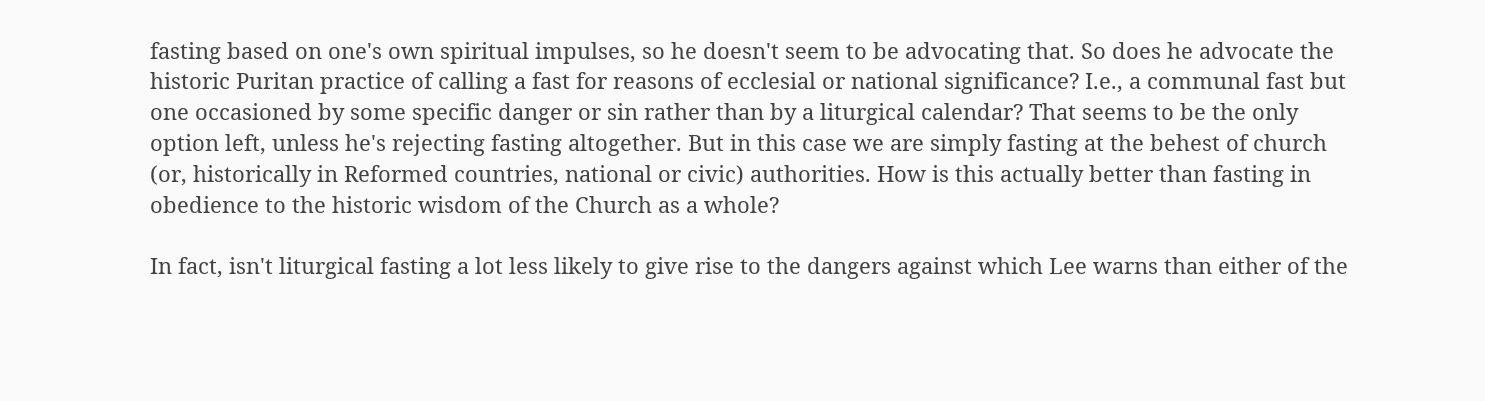fasting based on one's own spiritual impulses, so he doesn't seem to be advocating that. So does he advocate the historic Puritan practice of calling a fast for reasons of ecclesial or national significance? I.e., a communal fast but one occasioned by some specific danger or sin rather than by a liturgical calendar? That seems to be the only option left, unless he's rejecting fasting altogether. But in this case we are simply fasting at the behest of church (or, historically in Reformed countries, national or civic) authorities. How is this actually better than fasting in obedience to the historic wisdom of the Church as a whole?

In fact, isn't liturgical fasting a lot less likely to give rise to the dangers against which Lee warns than either of the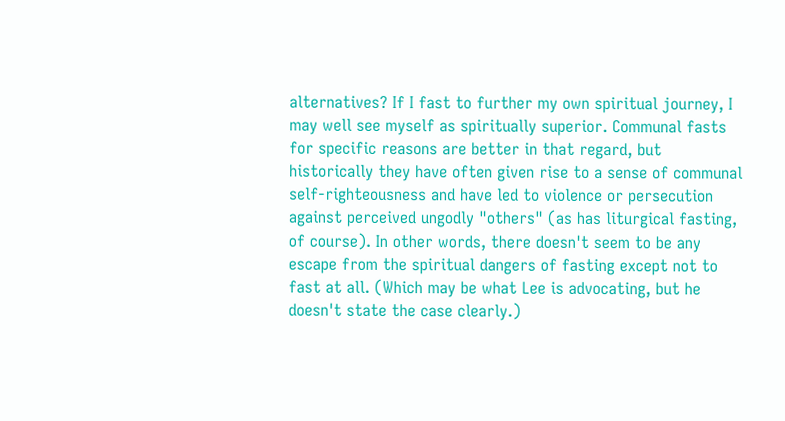alternatives? If I fast to further my own spiritual journey, I may well see myself as spiritually superior. Communal fasts for specific reasons are better in that regard, but historically they have often given rise to a sense of communal self-righteousness and have led to violence or persecution against perceived ungodly "others" (as has liturgical fasting, of course). In other words, there doesn't seem to be any escape from the spiritual dangers of fasting except not to fast at all. (Which may be what Lee is advocating, but he doesn't state the case clearly.)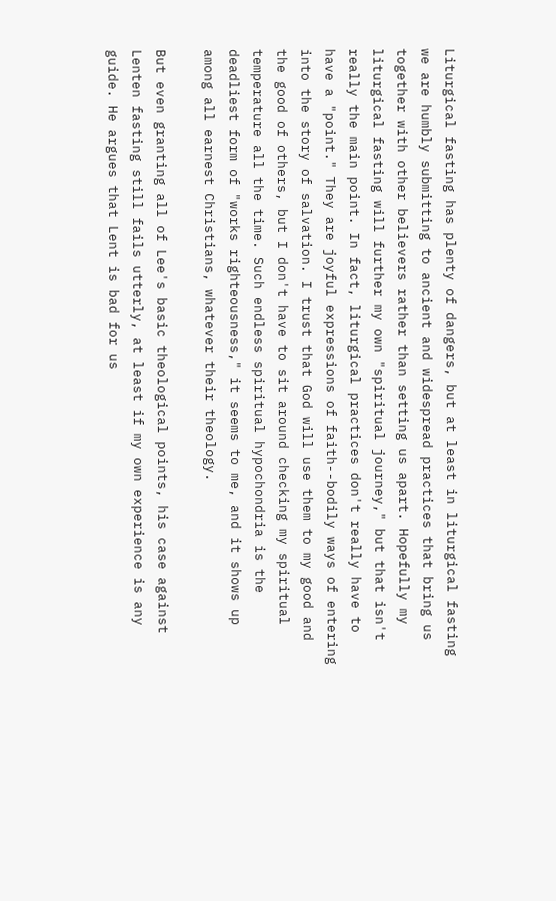Liturgical fasting has plenty of dangers, but at least in liturgical fasting we are humbly submitting to ancient and widespread practices that bring us together with other believers rather than setting us apart. Hopefully my liturgical fasting will further my own "spiritual journey," but that isn't really the main point. In fact, liturgical practices don't really have to have a "point." They are joyful expressions of faith--bodily ways of entering into the story of salvation. I trust that God will use them to my good and the good of others, but I don't have to sit around checking my spiritual temperature all the time. Such endless spiritual hypochondria is the deadliest form of "works righteousness," it seems to me, and it shows up among all earnest Christians, whatever their theology.

But even granting all of Lee's basic theological points, his case against Lenten fasting still fails utterly, at least if my own experience is any guide. He argues that Lent is bad for us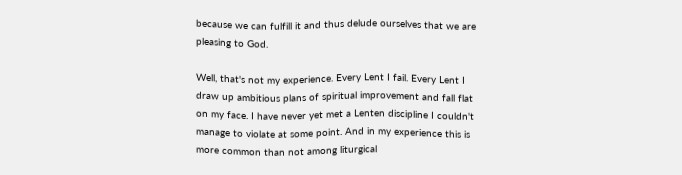because we can fulfill it and thus delude ourselves that we are pleasing to God.

Well, that's not my experience. Every Lent I fail. Every Lent I draw up ambitious plans of spiritual improvement and fall flat on my face. I have never yet met a Lenten discipline I couldn't manage to violate at some point. And in my experience this is more common than not among liturgical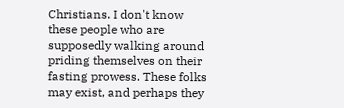Christians. I don't know these people who are supposedly walking around priding themselves on their fasting prowess. These folks may exist, and perhaps they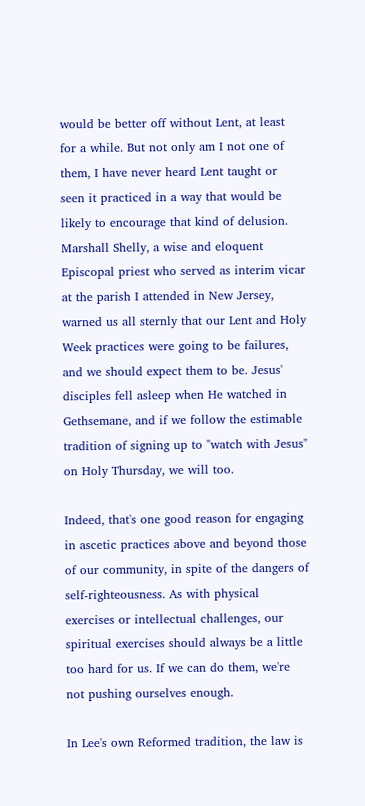would be better off without Lent, at least for a while. But not only am I not one of them, I have never heard Lent taught or seen it practiced in a way that would be likely to encourage that kind of delusion. Marshall Shelly, a wise and eloquent Episcopal priest who served as interim vicar at the parish I attended in New Jersey, warned us all sternly that our Lent and Holy Week practices were going to be failures, and we should expect them to be. Jesus' disciples fell asleep when He watched in Gethsemane, and if we follow the estimable tradition of signing up to "watch with Jesus" on Holy Thursday, we will too.

Indeed, that's one good reason for engaging in ascetic practices above and beyond those of our community, in spite of the dangers of self-righteousness. As with physical exercises or intellectual challenges, our spiritual exercises should always be a little too hard for us. If we can do them, we're not pushing ourselves enough.

In Lee's own Reformed tradition, the law is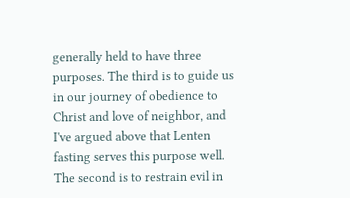generally held to have three purposes. The third is to guide us in our journey of obedience to Christ and love of neighbor, and I've argued above that Lenten fasting serves this purpose well. The second is to restrain evil in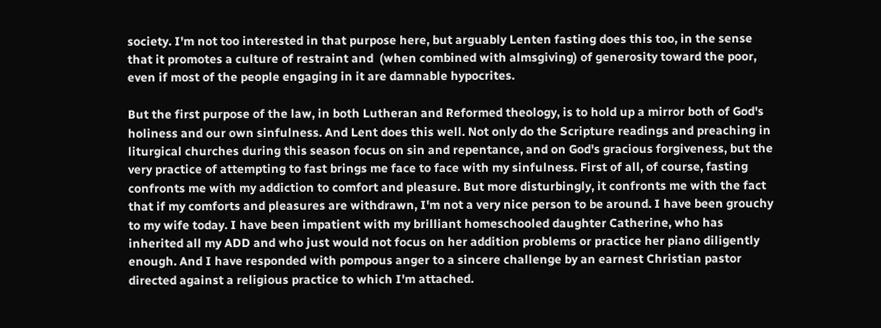society. I'm not too interested in that purpose here, but arguably Lenten fasting does this too, in the sense that it promotes a culture of restraint and  (when combined with almsgiving) of generosity toward the poor, even if most of the people engaging in it are damnable hypocrites.

But the first purpose of the law, in both Lutheran and Reformed theology, is to hold up a mirror both of God's holiness and our own sinfulness. And Lent does this well. Not only do the Scripture readings and preaching in liturgical churches during this season focus on sin and repentance, and on God's gracious forgiveness, but the very practice of attempting to fast brings me face to face with my sinfulness. First of all, of course, fasting confronts me with my addiction to comfort and pleasure. But more disturbingly, it confronts me with the fact that if my comforts and pleasures are withdrawn, I'm not a very nice person to be around. I have been grouchy to my wife today. I have been impatient with my brilliant homeschooled daughter Catherine, who has inherited all my ADD and who just would not focus on her addition problems or practice her piano diligently enough. And I have responded with pompous anger to a sincere challenge by an earnest Christian pastor directed against a religious practice to which I'm attached.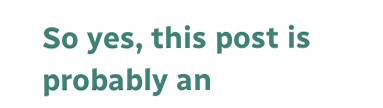So yes, this post is probably an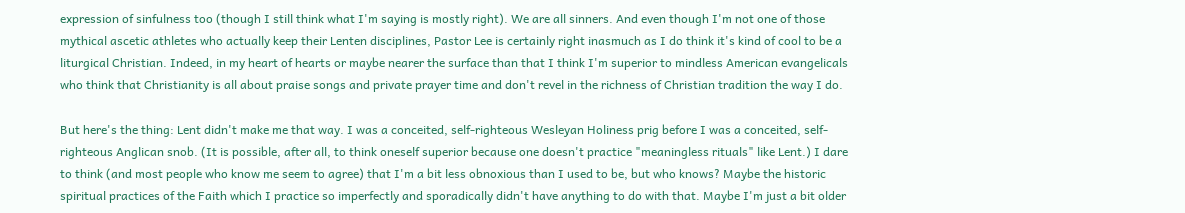expression of sinfulness too (though I still think what I'm saying is mostly right). We are all sinners. And even though I'm not one of those mythical ascetic athletes who actually keep their Lenten disciplines, Pastor Lee is certainly right inasmuch as I do think it's kind of cool to be a liturgical Christian. Indeed, in my heart of hearts or maybe nearer the surface than that I think I'm superior to mindless American evangelicals who think that Christianity is all about praise songs and private prayer time and don't revel in the richness of Christian tradition the way I do.

But here's the thing: Lent didn't make me that way. I was a conceited, self-righteous Wesleyan Holiness prig before I was a conceited, self-righteous Anglican snob. (It is possible, after all, to think oneself superior because one doesn't practice "meaningless rituals" like Lent.) I dare to think (and most people who know me seem to agree) that I'm a bit less obnoxious than I used to be, but who knows? Maybe the historic spiritual practices of the Faith which I practice so imperfectly and sporadically didn't have anything to do with that. Maybe I'm just a bit older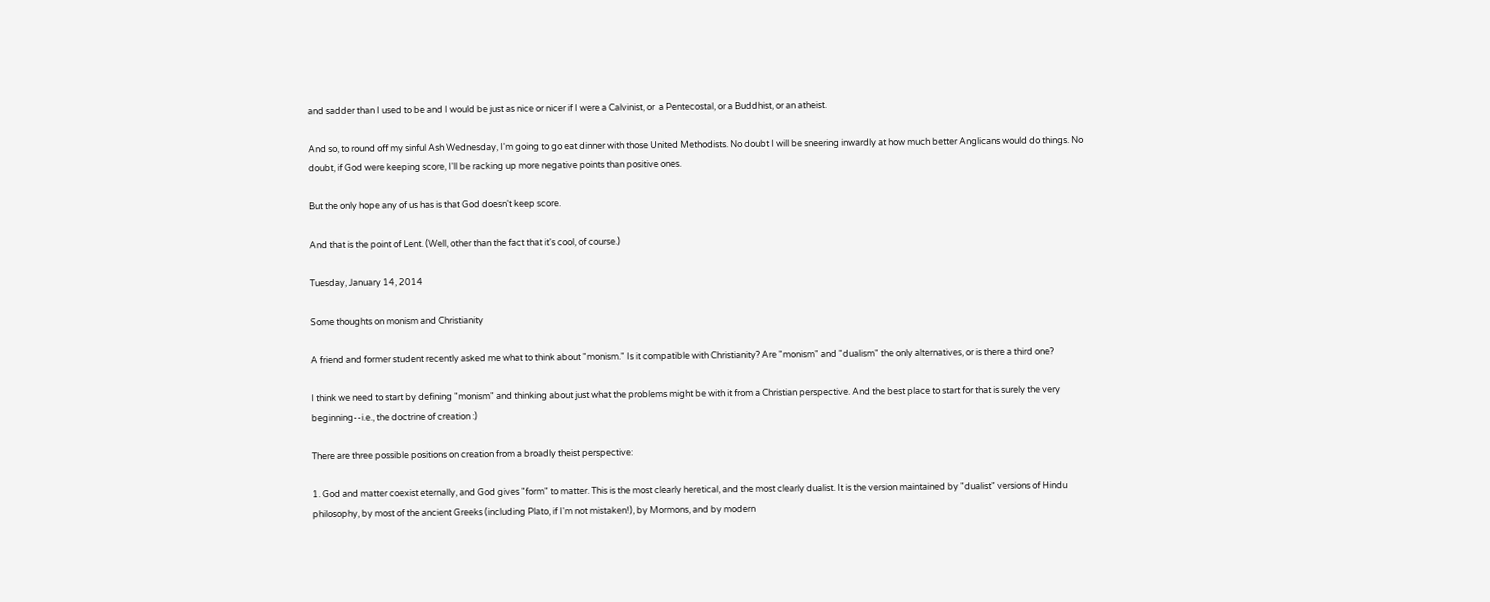and sadder than I used to be and I would be just as nice or nicer if I were a Calvinist, or  a Pentecostal, or a Buddhist, or an atheist.

And so, to round off my sinful Ash Wednesday, I'm going to go eat dinner with those United Methodists. No doubt I will be sneering inwardly at how much better Anglicans would do things. No doubt, if God were keeping score, I'll be racking up more negative points than positive ones.

But the only hope any of us has is that God doesn't keep score.

And that is the point of Lent. (Well, other than the fact that it's cool, of course.)

Tuesday, January 14, 2014

Some thoughts on monism and Christianity

A friend and former student recently asked me what to think about "monism." Is it compatible with Christianity? Are "monism" and "dualism" the only alternatives, or is there a third one?

I think we need to start by defining "monism" and thinking about just what the problems might be with it from a Christian perspective. And the best place to start for that is surely the very beginning--i.e., the doctrine of creation :)

There are three possible positions on creation from a broadly theist perspective:

1. God and matter coexist eternally, and God gives "form" to matter. This is the most clearly heretical, and the most clearly dualist. It is the version maintained by "dualist" versions of Hindu philosophy, by most of the ancient Greeks (including Plato, if I'm not mistaken!), by Mormons, and by modern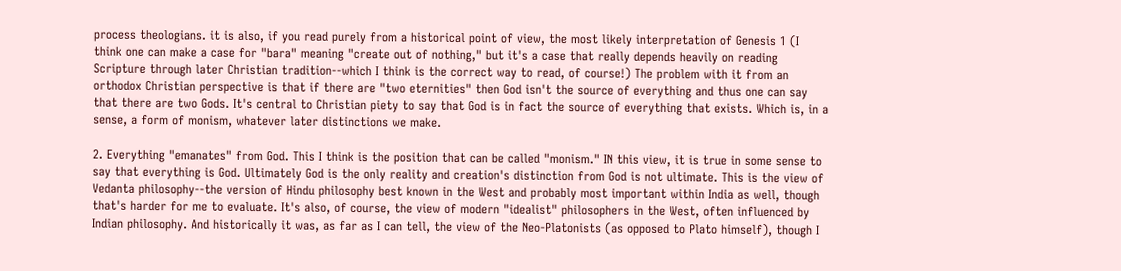process theologians. it is also, if you read purely from a historical point of view, the most likely interpretation of Genesis 1 (I think one can make a case for "bara" meaning "create out of nothing," but it's a case that really depends heavily on reading Scripture through later Christian tradition--which I think is the correct way to read, of course!) The problem with it from an orthodox Christian perspective is that if there are "two eternities" then God isn't the source of everything and thus one can say that there are two Gods. It's central to Christian piety to say that God is in fact the source of everything that exists. Which is, in a sense, a form of monism, whatever later distinctions we make.

2. Everything "emanates" from God. This I think is the position that can be called "monism." IN this view, it is true in some sense to say that everything is God. Ultimately God is the only reality and creation's distinction from God is not ultimate. This is the view of Vedanta philosophy--the version of Hindu philosophy best known in the West and probably most important within India as well, though that's harder for me to evaluate. It's also, of course, the view of modern "idealist" philosophers in the West, often influenced by Indian philosophy. And historically it was, as far as I can tell, the view of the Neo-Platonists (as opposed to Plato himself), though I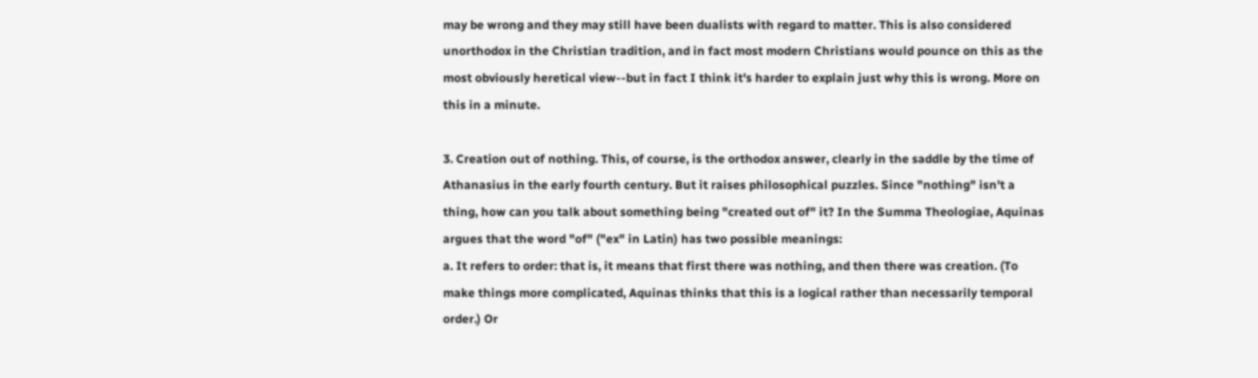may be wrong and they may still have been dualists with regard to matter. This is also considered unorthodox in the Christian tradition, and in fact most modern Christians would pounce on this as the most obviously heretical view--but in fact I think it's harder to explain just why this is wrong. More on this in a minute.

3. Creation out of nothing. This, of course, is the orthodox answer, clearly in the saddle by the time of Athanasius in the early fourth century. But it raises philosophical puzzles. Since "nothing" isn't a thing, how can you talk about something being "created out of" it? In the Summa Theologiae, Aquinas argues that the word "of" ("ex" in Latin) has two possible meanings:
a. It refers to order: that is, it means that first there was nothing, and then there was creation. (To make things more complicated, Aquinas thinks that this is a logical rather than necessarily temporal order.) Or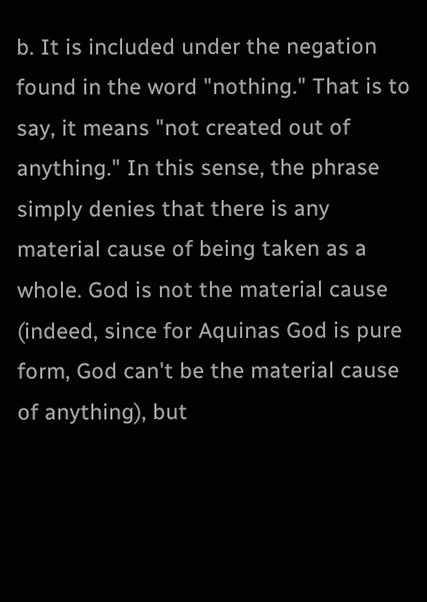b. It is included under the negation found in the word "nothing." That is to say, it means "not created out of anything." In this sense, the phrase simply denies that there is any material cause of being taken as a whole. God is not the material cause (indeed, since for Aquinas God is pure form, God can't be the material cause of anything), but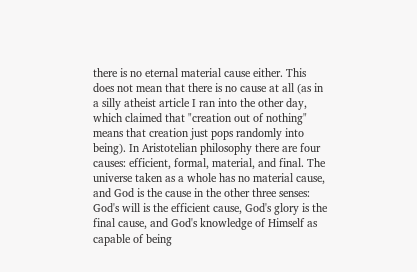there is no eternal material cause either. This does not mean that there is no cause at all (as in a silly atheist article I ran into the other day, which claimed that "creation out of nothing" means that creation just pops randomly into being). In Aristotelian philosophy there are four causes: efficient, formal, material, and final. The universe taken as a whole has no material cause, and God is the cause in the other three senses: God's will is the efficient cause, God's glory is the final cause, and God's knowledge of Himself as capable of being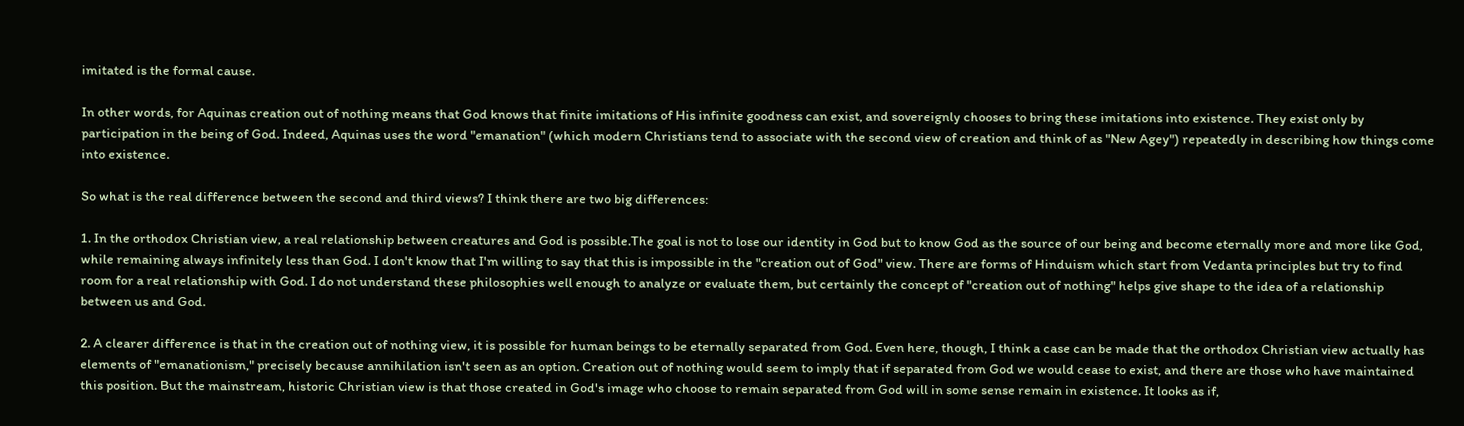imitated is the formal cause.

In other words, for Aquinas creation out of nothing means that God knows that finite imitations of His infinite goodness can exist, and sovereignly chooses to bring these imitations into existence. They exist only by participation in the being of God. Indeed, Aquinas uses the word "emanation" (which modern Christians tend to associate with the second view of creation and think of as "New Agey") repeatedly in describing how things come into existence.

So what is the real difference between the second and third views? I think there are two big differences:

1. In the orthodox Christian view, a real relationship between creatures and God is possible.The goal is not to lose our identity in God but to know God as the source of our being and become eternally more and more like God, while remaining always infinitely less than God. I don't know that I'm willing to say that this is impossible in the "creation out of God" view. There are forms of Hinduism which start from Vedanta principles but try to find room for a real relationship with God. I do not understand these philosophies well enough to analyze or evaluate them, but certainly the concept of "creation out of nothing" helps give shape to the idea of a relationship between us and God.

2. A clearer difference is that in the creation out of nothing view, it is possible for human beings to be eternally separated from God. Even here, though, I think a case can be made that the orthodox Christian view actually has elements of "emanationism," precisely because annihilation isn't seen as an option. Creation out of nothing would seem to imply that if separated from God we would cease to exist, and there are those who have maintained this position. But the mainstream, historic Christian view is that those created in God's image who choose to remain separated from God will in some sense remain in existence. It looks as if,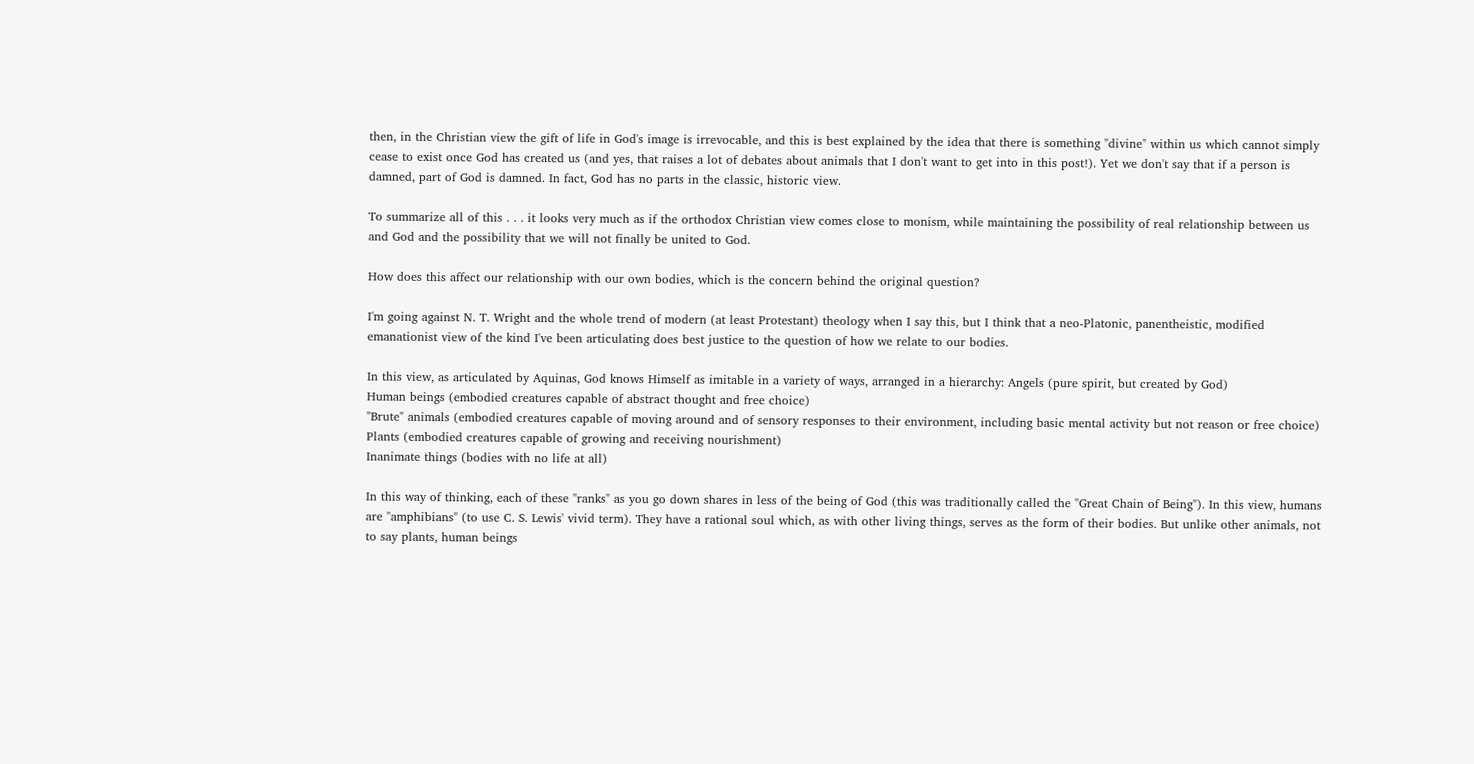then, in the Christian view the gift of life in God's image is irrevocable, and this is best explained by the idea that there is something "divine" within us which cannot simply cease to exist once God has created us (and yes, that raises a lot of debates about animals that I don't want to get into in this post!). Yet we don't say that if a person is damned, part of God is damned. In fact, God has no parts in the classic, historic view.

To summarize all of this . . . it looks very much as if the orthodox Christian view comes close to monism, while maintaining the possibility of real relationship between us and God and the possibility that we will not finally be united to God.

How does this affect our relationship with our own bodies, which is the concern behind the original question?

I'm going against N. T. Wright and the whole trend of modern (at least Protestant) theology when I say this, but I think that a neo-Platonic, panentheistic, modified emanationist view of the kind I've been articulating does best justice to the question of how we relate to our bodies.

In this view, as articulated by Aquinas, God knows Himself as imitable in a variety of ways, arranged in a hierarchy: Angels (pure spirit, but created by God)
Human beings (embodied creatures capable of abstract thought and free choice)
"Brute" animals (embodied creatures capable of moving around and of sensory responses to their environment, including basic mental activity but not reason or free choice)
Plants (embodied creatures capable of growing and receiving nourishment)
Inanimate things (bodies with no life at all)

In this way of thinking, each of these "ranks" as you go down shares in less of the being of God (this was traditionally called the "Great Chain of Being"). In this view, humans are "amphibians" (to use C. S. Lewis' vivid term). They have a rational soul which, as with other living things, serves as the form of their bodies. But unlike other animals, not to say plants, human beings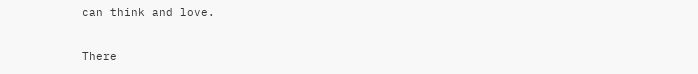can think and love.

There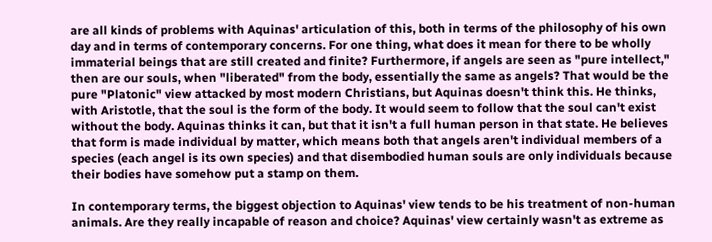are all kinds of problems with Aquinas' articulation of this, both in terms of the philosophy of his own day and in terms of contemporary concerns. For one thing, what does it mean for there to be wholly immaterial beings that are still created and finite? Furthermore, if angels are seen as "pure intellect," then are our souls, when "liberated" from the body, essentially the same as angels? That would be the pure "Platonic" view attacked by most modern Christians, but Aquinas doesn't think this. He thinks, with Aristotle, that the soul is the form of the body. It would seem to follow that the soul can't exist without the body. Aquinas thinks it can, but that it isn't a full human person in that state. He believes that form is made individual by matter, which means both that angels aren't individual members of a species (each angel is its own species) and that disembodied human souls are only individuals because their bodies have somehow put a stamp on them.

In contemporary terms, the biggest objection to Aquinas' view tends to be his treatment of non-human animals. Are they really incapable of reason and choice? Aquinas' view certainly wasn't as extreme as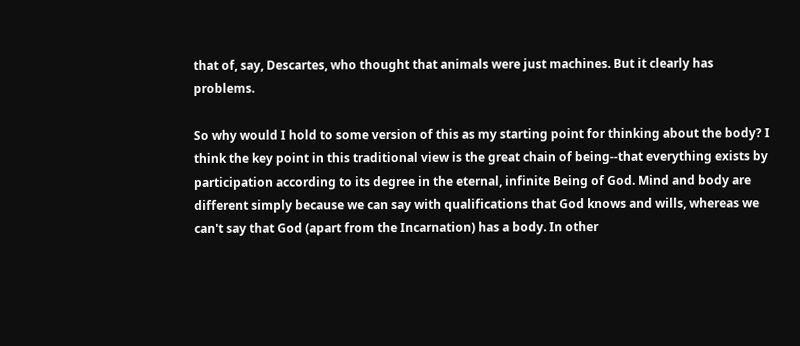that of, say, Descartes, who thought that animals were just machines. But it clearly has problems.

So why would I hold to some version of this as my starting point for thinking about the body? I think the key point in this traditional view is the great chain of being--that everything exists by participation according to its degree in the eternal, infinite Being of God. Mind and body are different simply because we can say with qualifications that God knows and wills, whereas we can't say that God (apart from the Incarnation) has a body. In other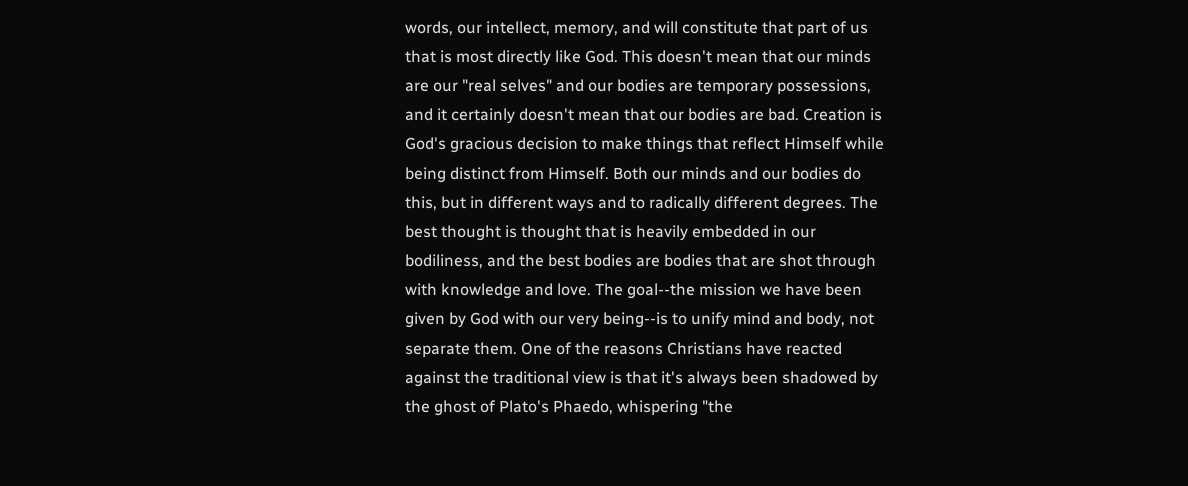words, our intellect, memory, and will constitute that part of us that is most directly like God. This doesn't mean that our minds are our "real selves" and our bodies are temporary possessions, and it certainly doesn't mean that our bodies are bad. Creation is God's gracious decision to make things that reflect Himself while being distinct from Himself. Both our minds and our bodies do this, but in different ways and to radically different degrees. The best thought is thought that is heavily embedded in our bodiliness, and the best bodies are bodies that are shot through with knowledge and love. The goal--the mission we have been given by God with our very being--is to unify mind and body, not separate them. One of the reasons Christians have reacted against the traditional view is that it's always been shadowed by the ghost of Plato's Phaedo, whispering "the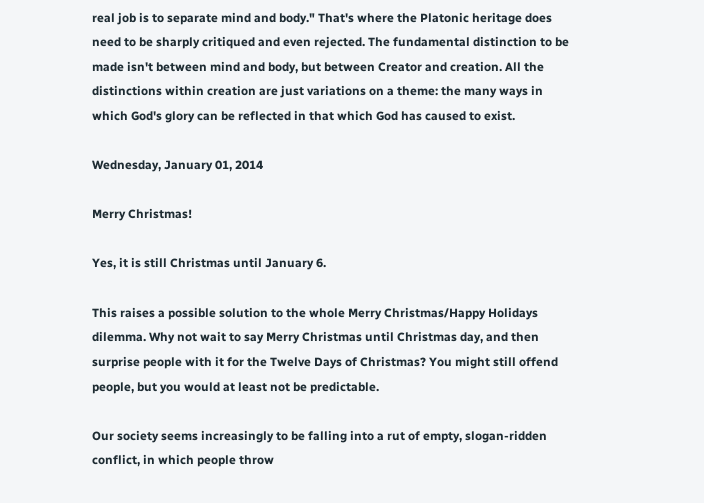real job is to separate mind and body." That's where the Platonic heritage does need to be sharply critiqued and even rejected. The fundamental distinction to be made isn't between mind and body, but between Creator and creation. All the distinctions within creation are just variations on a theme: the many ways in which God's glory can be reflected in that which God has caused to exist.

Wednesday, January 01, 2014

Merry Christmas!

Yes, it is still Christmas until January 6.

This raises a possible solution to the whole Merry Christmas/Happy Holidays dilemma. Why not wait to say Merry Christmas until Christmas day, and then surprise people with it for the Twelve Days of Christmas? You might still offend people, but you would at least not be predictable.

Our society seems increasingly to be falling into a rut of empty, slogan-ridden conflict, in which people throw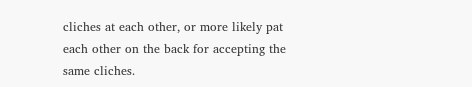cliches at each other, or more likely pat each other on the back for accepting the same cliches.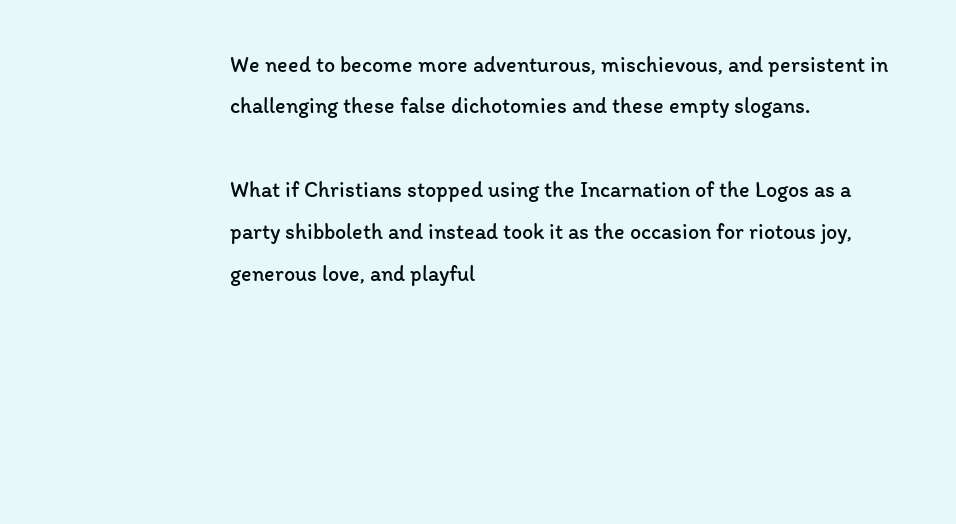We need to become more adventurous, mischievous, and persistent in challenging these false dichotomies and these empty slogans.

What if Christians stopped using the Incarnation of the Logos as a party shibboleth and instead took it as the occasion for riotous joy, generous love, and playful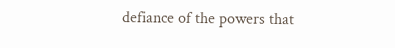defiance of the powers that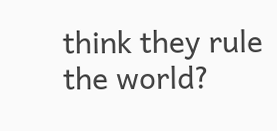think they rule the world?